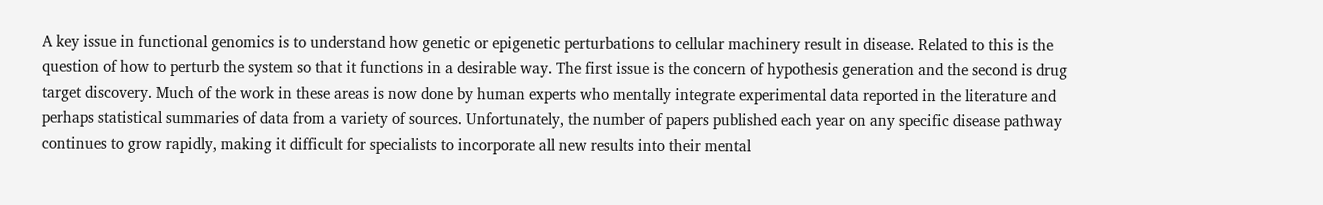A key issue in functional genomics is to understand how genetic or epigenetic perturbations to cellular machinery result in disease. Related to this is the question of how to perturb the system so that it functions in a desirable way. The first issue is the concern of hypothesis generation and the second is drug target discovery. Much of the work in these areas is now done by human experts who mentally integrate experimental data reported in the literature and perhaps statistical summaries of data from a variety of sources. Unfortunately, the number of papers published each year on any specific disease pathway continues to grow rapidly, making it difficult for specialists to incorporate all new results into their mental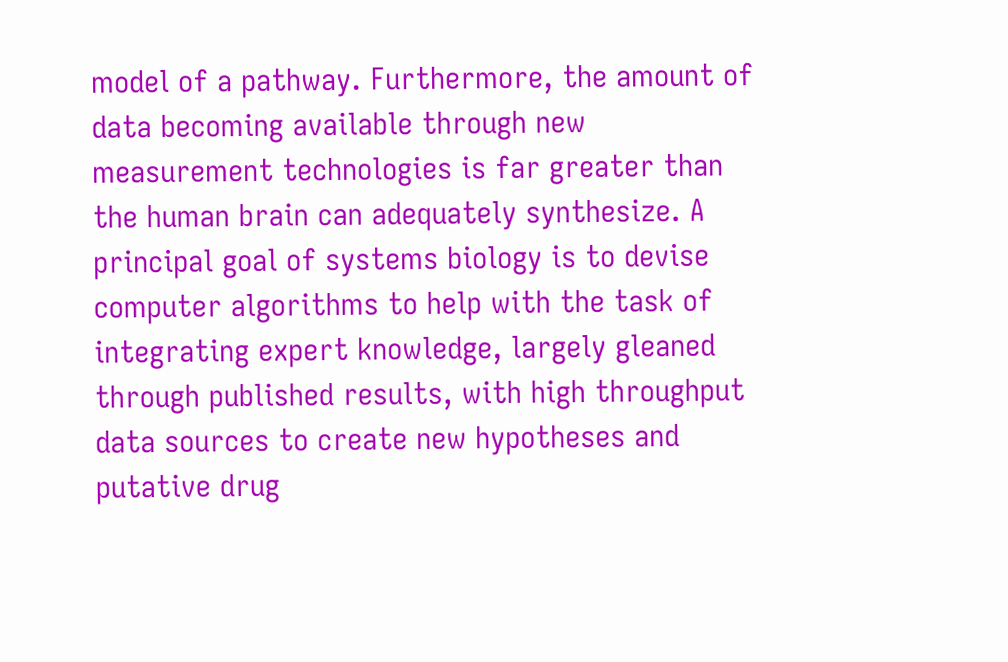model of a pathway. Furthermore, the amount of data becoming available through new measurement technologies is far greater than the human brain can adequately synthesize. A principal goal of systems biology is to devise computer algorithms to help with the task of integrating expert knowledge, largely gleaned through published results, with high throughput data sources to create new hypotheses and putative drug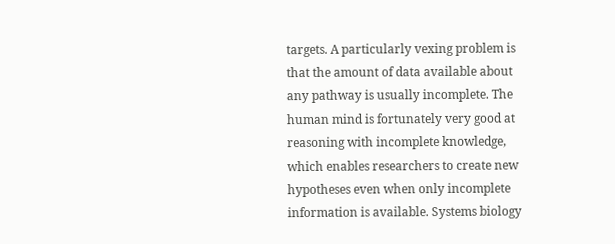targets. A particularly vexing problem is that the amount of data available about any pathway is usually incomplete. The human mind is fortunately very good at reasoning with incomplete knowledge, which enables researchers to create new hypotheses even when only incomplete information is available. Systems biology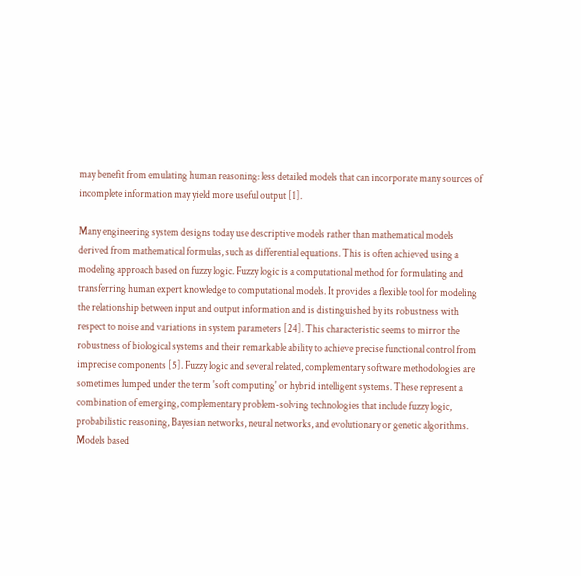may benefit from emulating human reasoning: less detailed models that can incorporate many sources of incomplete information may yield more useful output [1].

Many engineering system designs today use descriptive models rather than mathematical models derived from mathematical formulas, such as differential equations. This is often achieved using a modeling approach based on fuzzy logic. Fuzzy logic is a computational method for formulating and transferring human expert knowledge to computational models. It provides a flexible tool for modeling the relationship between input and output information and is distinguished by its robustness with respect to noise and variations in system parameters [24]. This characteristic seems to mirror the robustness of biological systems and their remarkable ability to achieve precise functional control from imprecise components [5]. Fuzzy logic and several related, complementary software methodologies are sometimes lumped under the term 'soft computing' or hybrid intelligent systems. These represent a combination of emerging, complementary problem-solving technologies that include fuzzy logic, probabilistic reasoning, Bayesian networks, neural networks, and evolutionary or genetic algorithms. Models based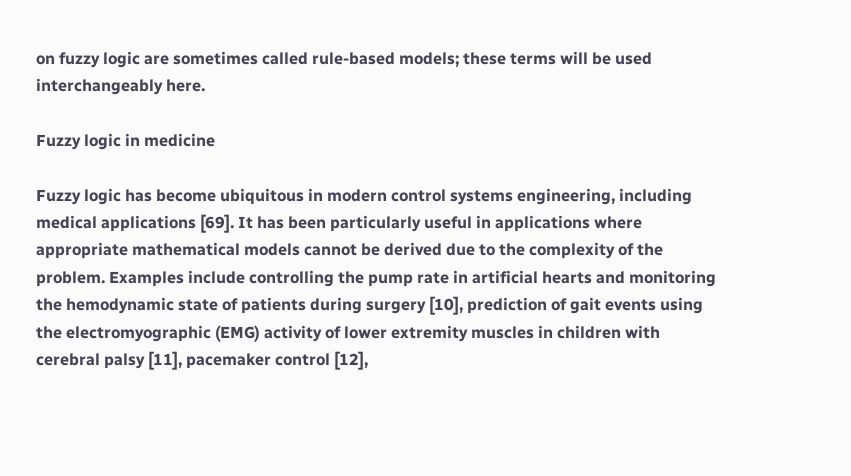on fuzzy logic are sometimes called rule-based models; these terms will be used interchangeably here.

Fuzzy logic in medicine

Fuzzy logic has become ubiquitous in modern control systems engineering, including medical applications [69]. It has been particularly useful in applications where appropriate mathematical models cannot be derived due to the complexity of the problem. Examples include controlling the pump rate in artificial hearts and monitoring the hemodynamic state of patients during surgery [10], prediction of gait events using the electromyographic (EMG) activity of lower extremity muscles in children with cerebral palsy [11], pacemaker control [12],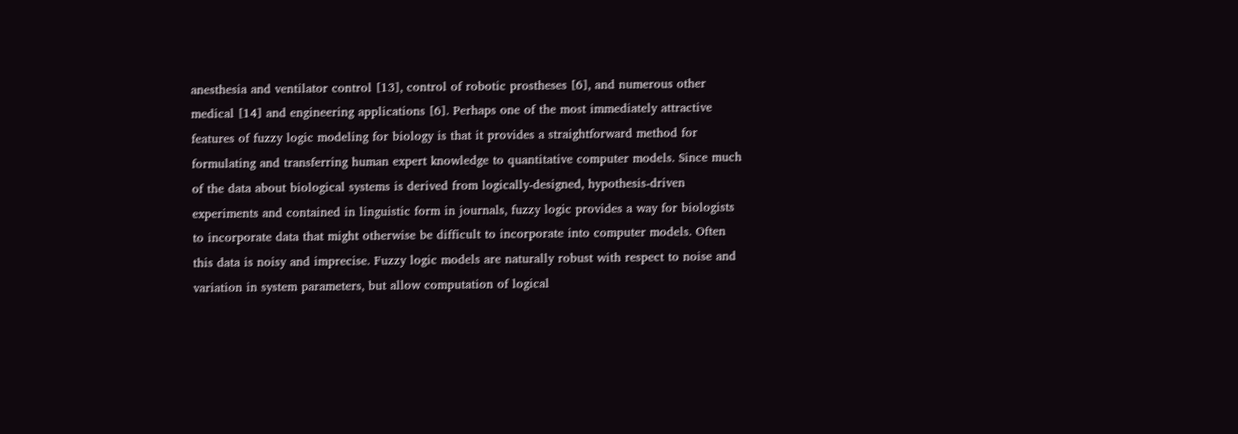anesthesia and ventilator control [13], control of robotic prostheses [6], and numerous other medical [14] and engineering applications [6]. Perhaps one of the most immediately attractive features of fuzzy logic modeling for biology is that it provides a straightforward method for formulating and transferring human expert knowledge to quantitative computer models. Since much of the data about biological systems is derived from logically-designed, hypothesis-driven experiments and contained in linguistic form in journals, fuzzy logic provides a way for biologists to incorporate data that might otherwise be difficult to incorporate into computer models. Often this data is noisy and imprecise. Fuzzy logic models are naturally robust with respect to noise and variation in system parameters, but allow computation of logical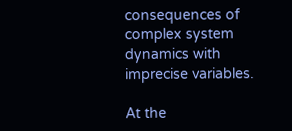consequences of complex system dynamics with imprecise variables.

At the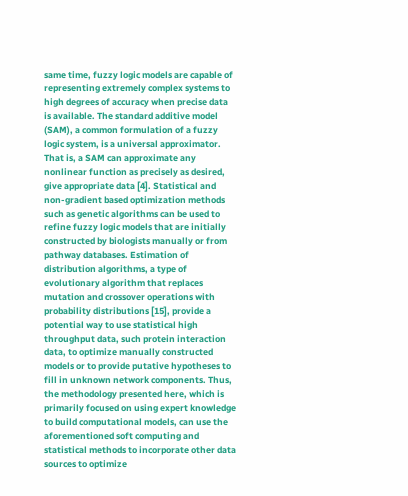same time, fuzzy logic models are capable of representing extremely complex systems to high degrees of accuracy when precise data is available. The standard additive model (SAM), a common formulation of a fuzzy logic system, is a universal approximator. That is, a SAM can approximate any nonlinear function as precisely as desired, give appropriate data [4]. Statistical and non-gradient based optimization methods such as genetic algorithms can be used to refine fuzzy logic models that are initially constructed by biologists manually or from pathway databases. Estimation of distribution algorithms, a type of evolutionary algorithm that replaces mutation and crossover operations with probability distributions [15], provide a potential way to use statistical high throughput data, such protein interaction data, to optimize manually constructed models or to provide putative hypotheses to fill in unknown network components. Thus, the methodology presented here, which is primarily focused on using expert knowledge to build computational models, can use the aforementioned soft computing and statistical methods to incorporate other data sources to optimize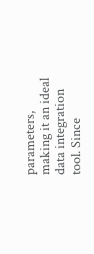parameters, making it an ideal data integration tool. Since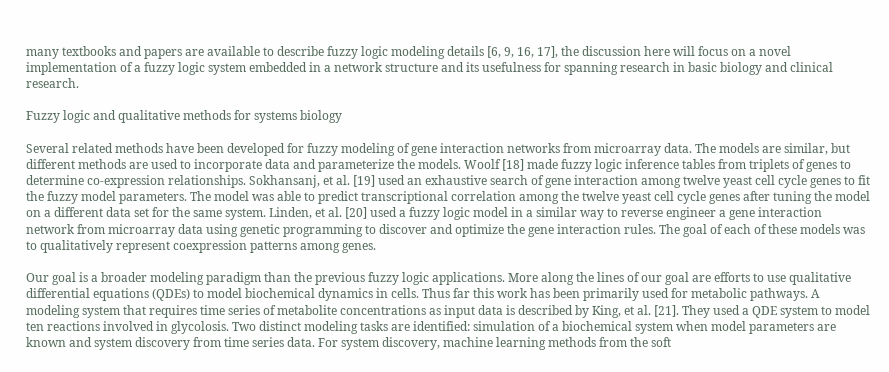many textbooks and papers are available to describe fuzzy logic modeling details [6, 9, 16, 17], the discussion here will focus on a novel implementation of a fuzzy logic system embedded in a network structure and its usefulness for spanning research in basic biology and clinical research.

Fuzzy logic and qualitative methods for systems biology

Several related methods have been developed for fuzzy modeling of gene interaction networks from microarray data. The models are similar, but different methods are used to incorporate data and parameterize the models. Woolf [18] made fuzzy logic inference tables from triplets of genes to determine co-expression relationships. Sokhansanj, et al. [19] used an exhaustive search of gene interaction among twelve yeast cell cycle genes to fit the fuzzy model parameters. The model was able to predict transcriptional correlation among the twelve yeast cell cycle genes after tuning the model on a different data set for the same system. Linden, et al. [20] used a fuzzy logic model in a similar way to reverse engineer a gene interaction network from microarray data using genetic programming to discover and optimize the gene interaction rules. The goal of each of these models was to qualitatively represent coexpression patterns among genes.

Our goal is a broader modeling paradigm than the previous fuzzy logic applications. More along the lines of our goal are efforts to use qualitative differential equations (QDEs) to model biochemical dynamics in cells. Thus far this work has been primarily used for metabolic pathways. A modeling system that requires time series of metabolite concentrations as input data is described by King, et al. [21]. They used a QDE system to model ten reactions involved in glycolosis. Two distinct modeling tasks are identified: simulation of a biochemical system when model parameters are known and system discovery from time series data. For system discovery, machine learning methods from the soft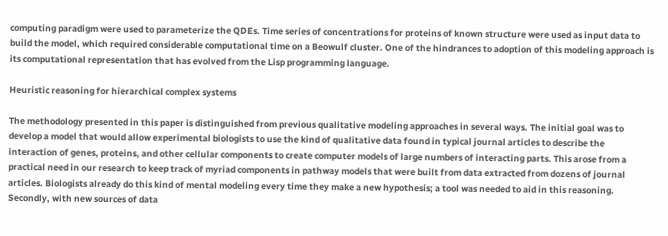computing paradigm were used to parameterize the QDEs. Time series of concentrations for proteins of known structure were used as input data to build the model, which required considerable computational time on a Beowulf cluster. One of the hindrances to adoption of this modeling approach is its computational representation that has evolved from the Lisp programming language.

Heuristic reasoning for hierarchical complex systems

The methodology presented in this paper is distinguished from previous qualitative modeling approaches in several ways. The initial goal was to develop a model that would allow experimental biologists to use the kind of qualitative data found in typical journal articles to describe the interaction of genes, proteins, and other cellular components to create computer models of large numbers of interacting parts. This arose from a practical need in our research to keep track of myriad components in pathway models that were built from data extracted from dozens of journal articles. Biologists already do this kind of mental modeling every time they make a new hypothesis; a tool was needed to aid in this reasoning. Secondly, with new sources of data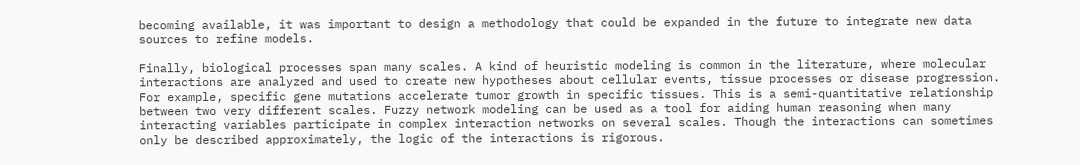becoming available, it was important to design a methodology that could be expanded in the future to integrate new data sources to refine models.

Finally, biological processes span many scales. A kind of heuristic modeling is common in the literature, where molecular interactions are analyzed and used to create new hypotheses about cellular events, tissue processes or disease progression. For example, specific gene mutations accelerate tumor growth in specific tissues. This is a semi-quantitative relationship between two very different scales. Fuzzy network modeling can be used as a tool for aiding human reasoning when many interacting variables participate in complex interaction networks on several scales. Though the interactions can sometimes only be described approximately, the logic of the interactions is rigorous.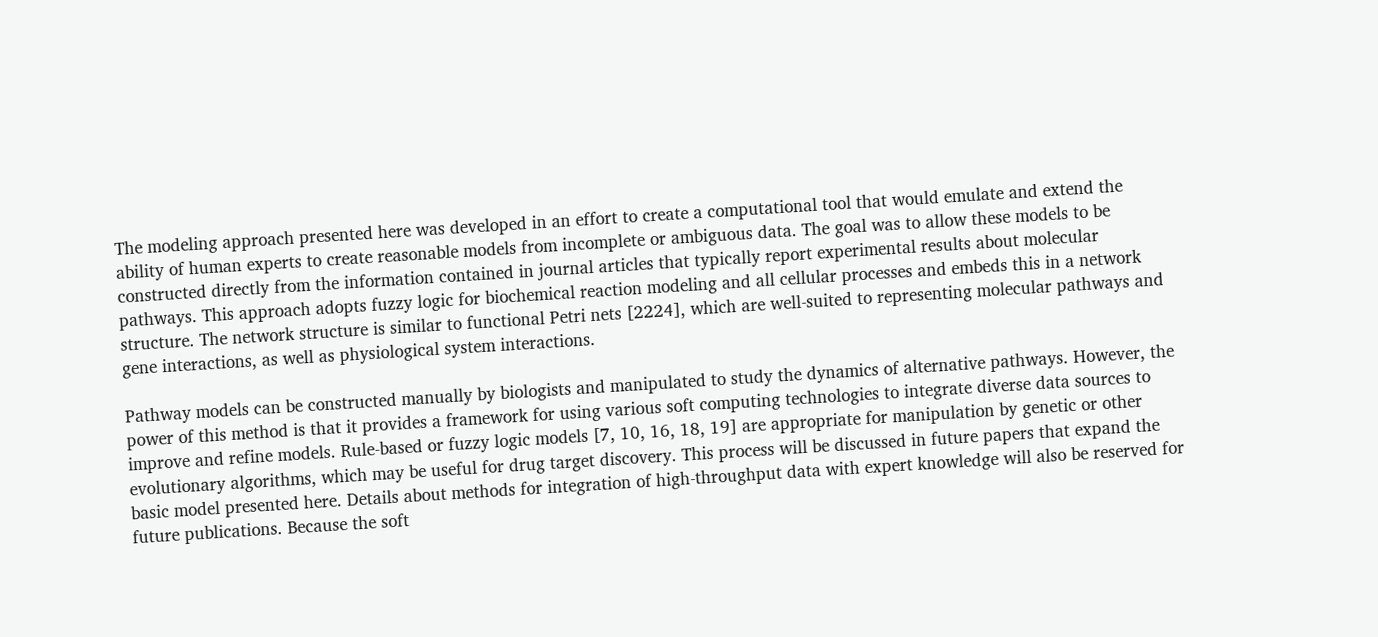The modeling approach presented here was developed in an effort to create a computational tool that would emulate and extend the ability of human experts to create reasonable models from incomplete or ambiguous data. The goal was to allow these models to be constructed directly from the information contained in journal articles that typically report experimental results about molecular pathways. This approach adopts fuzzy logic for biochemical reaction modeling and all cellular processes and embeds this in a network structure. The network structure is similar to functional Petri nets [2224], which are well-suited to representing molecular pathways and gene interactions, as well as physiological system interactions.

Pathway models can be constructed manually by biologists and manipulated to study the dynamics of alternative pathways. However, the power of this method is that it provides a framework for using various soft computing technologies to integrate diverse data sources to improve and refine models. Rule-based or fuzzy logic models [7, 10, 16, 18, 19] are appropriate for manipulation by genetic or other evolutionary algorithms, which may be useful for drug target discovery. This process will be discussed in future papers that expand the basic model presented here. Details about methods for integration of high-throughput data with expert knowledge will also be reserved for future publications. Because the soft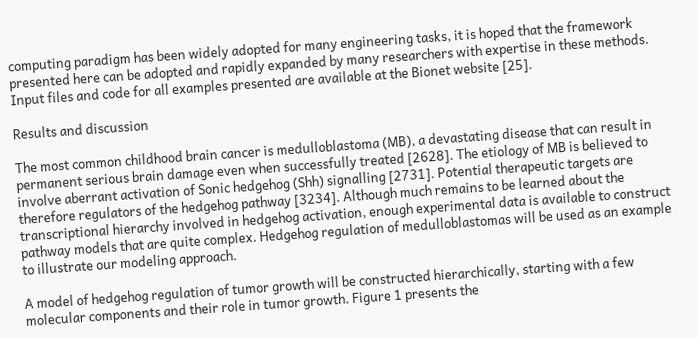computing paradigm has been widely adopted for many engineering tasks, it is hoped that the framework presented here can be adopted and rapidly expanded by many researchers with expertise in these methods. Input files and code for all examples presented are available at the Bionet website [25].

Results and discussion

The most common childhood brain cancer is medulloblastoma (MB), a devastating disease that can result in permanent serious brain damage even when successfully treated [2628]. The etiology of MB is believed to involve aberrant activation of Sonic hedgehog (Shh) signalling [2731]. Potential therapeutic targets are therefore regulators of the hedgehog pathway [3234]. Although much remains to be learned about the transcriptional hierarchy involved in hedgehog activation, enough experimental data is available to construct pathway models that are quite complex. Hedgehog regulation of medulloblastomas will be used as an example to illustrate our modeling approach.

A model of hedgehog regulation of tumor growth will be constructed hierarchically, starting with a few molecular components and their role in tumor growth. Figure 1 presents the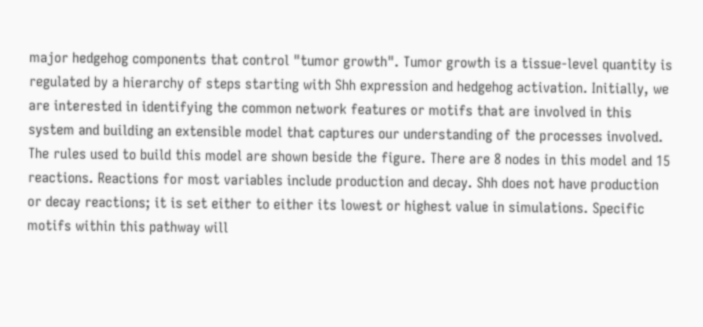major hedgehog components that control "tumor growth". Tumor growth is a tissue-level quantity is regulated by a hierarchy of steps starting with Shh expression and hedgehog activation. Initially, we are interested in identifying the common network features or motifs that are involved in this system and building an extensible model that captures our understanding of the processes involved. The rules used to build this model are shown beside the figure. There are 8 nodes in this model and 15 reactions. Reactions for most variables include production and decay. Shh does not have production or decay reactions; it is set either to either its lowest or highest value in simulations. Specific motifs within this pathway will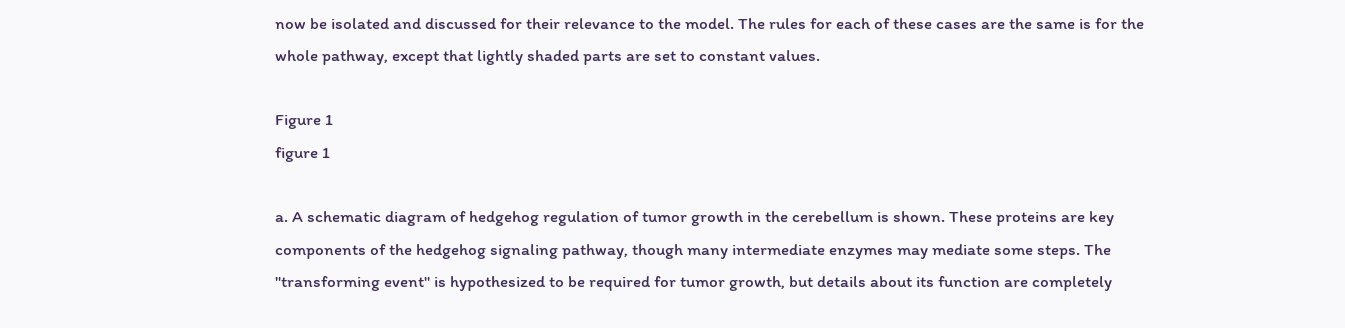now be isolated and discussed for their relevance to the model. The rules for each of these cases are the same is for the whole pathway, except that lightly shaded parts are set to constant values.

Figure 1
figure 1

a. A schematic diagram of hedgehog regulation of tumor growth in the cerebellum is shown. These proteins are key components of the hedgehog signaling pathway, though many intermediate enzymes may mediate some steps. The "transforming event" is hypothesized to be required for tumor growth, but details about its function are completely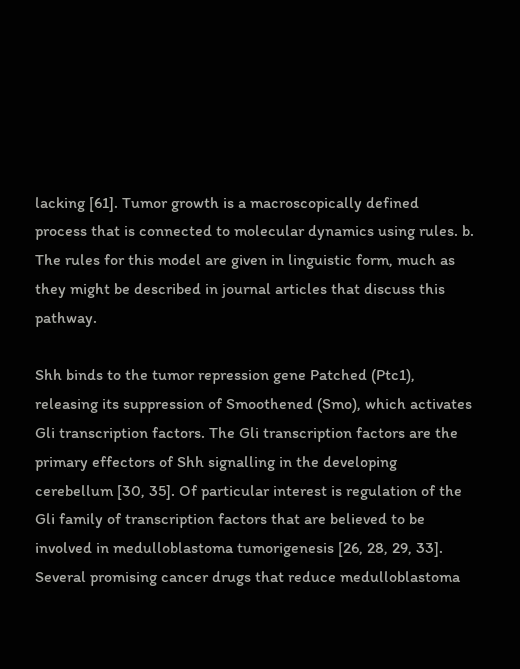lacking [61]. Tumor growth is a macroscopically defined process that is connected to molecular dynamics using rules. b. The rules for this model are given in linguistic form, much as they might be described in journal articles that discuss this pathway.

Shh binds to the tumor repression gene Patched (Ptc1), releasing its suppression of Smoothened (Smo), which activates Gli transcription factors. The Gli transcription factors are the primary effectors of Shh signalling in the developing cerebellum [30, 35]. Of particular interest is regulation of the Gli family of transcription factors that are believed to be involved in medulloblastoma tumorigenesis [26, 28, 29, 33]. Several promising cancer drugs that reduce medulloblastoma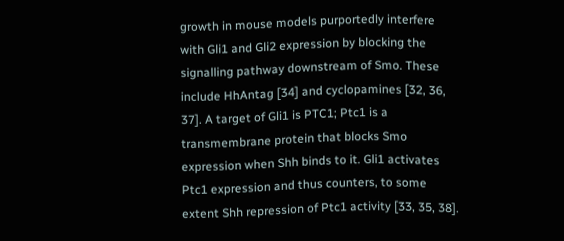growth in mouse models purportedly interfere with Gli1 and Gli2 expression by blocking the signalling pathway downstream of Smo. These include HhAntag [34] and cyclopamines [32, 36, 37]. A target of Gli1 is PTC1; Ptc1 is a transmembrane protein that blocks Smo expression when Shh binds to it. Gli1 activates Ptc1 expression and thus counters, to some extent Shh repression of Ptc1 activity [33, 35, 38].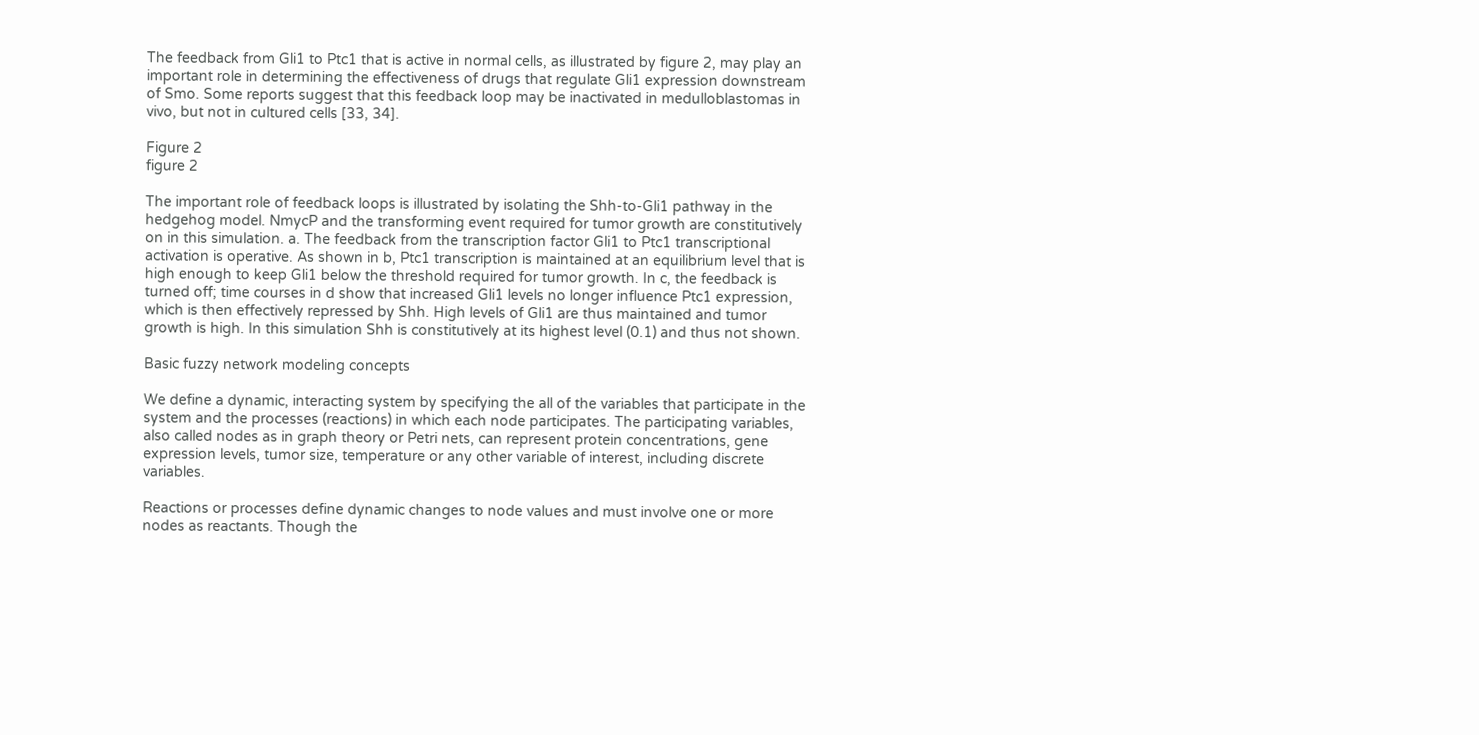The feedback from Gli1 to Ptc1 that is active in normal cells, as illustrated by figure 2, may play an important role in determining the effectiveness of drugs that regulate Gli1 expression downstream of Smo. Some reports suggest that this feedback loop may be inactivated in medulloblastomas in vivo, but not in cultured cells [33, 34].

Figure 2
figure 2

The important role of feedback loops is illustrated by isolating the Shh-to-Gli1 pathway in the hedgehog model. NmycP and the transforming event required for tumor growth are constitutively on in this simulation. a. The feedback from the transcription factor Gli1 to Ptc1 transcriptional activation is operative. As shown in b, Ptc1 transcription is maintained at an equilibrium level that is high enough to keep Gli1 below the threshold required for tumor growth. In c, the feedback is turned off; time courses in d show that increased Gli1 levels no longer influence Ptc1 expression, which is then effectively repressed by Shh. High levels of Gli1 are thus maintained and tumor growth is high. In this simulation Shh is constitutively at its highest level (0.1) and thus not shown.

Basic fuzzy network modeling concepts

We define a dynamic, interacting system by specifying the all of the variables that participate in the system and the processes (reactions) in which each node participates. The participating variables, also called nodes as in graph theory or Petri nets, can represent protein concentrations, gene expression levels, tumor size, temperature or any other variable of interest, including discrete variables.

Reactions or processes define dynamic changes to node values and must involve one or more nodes as reactants. Though the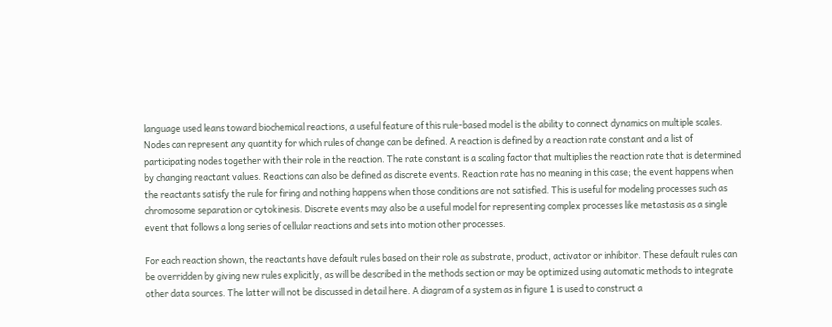language used leans toward biochemical reactions, a useful feature of this rule-based model is the ability to connect dynamics on multiple scales. Nodes can represent any quantity for which rules of change can be defined. A reaction is defined by a reaction rate constant and a list of participating nodes together with their role in the reaction. The rate constant is a scaling factor that multiplies the reaction rate that is determined by changing reactant values. Reactions can also be defined as discrete events. Reaction rate has no meaning in this case; the event happens when the reactants satisfy the rule for firing and nothing happens when those conditions are not satisfied. This is useful for modeling processes such as chromosome separation or cytokinesis. Discrete events may also be a useful model for representing complex processes like metastasis as a single event that follows a long series of cellular reactions and sets into motion other processes.

For each reaction shown, the reactants have default rules based on their role as substrate, product, activator or inhibitor. These default rules can be overridden by giving new rules explicitly, as will be described in the methods section or may be optimized using automatic methods to integrate other data sources. The latter will not be discussed in detail here. A diagram of a system as in figure 1 is used to construct a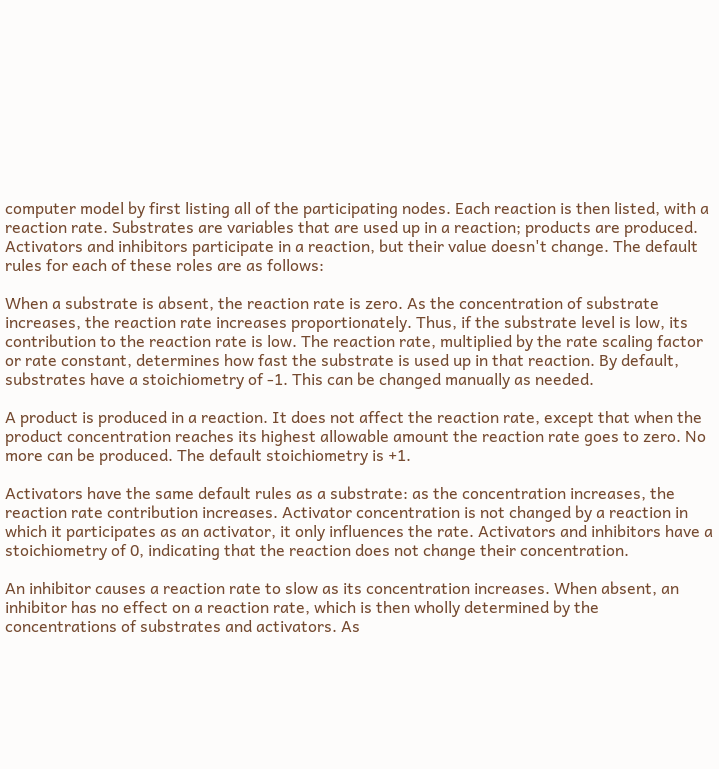computer model by first listing all of the participating nodes. Each reaction is then listed, with a reaction rate. Substrates are variables that are used up in a reaction; products are produced. Activators and inhibitors participate in a reaction, but their value doesn't change. The default rules for each of these roles are as follows:

When a substrate is absent, the reaction rate is zero. As the concentration of substrate increases, the reaction rate increases proportionately. Thus, if the substrate level is low, its contribution to the reaction rate is low. The reaction rate, multiplied by the rate scaling factor or rate constant, determines how fast the substrate is used up in that reaction. By default, substrates have a stoichiometry of -1. This can be changed manually as needed.

A product is produced in a reaction. It does not affect the reaction rate, except that when the product concentration reaches its highest allowable amount the reaction rate goes to zero. No more can be produced. The default stoichiometry is +1.

Activators have the same default rules as a substrate: as the concentration increases, the reaction rate contribution increases. Activator concentration is not changed by a reaction in which it participates as an activator, it only influences the rate. Activators and inhibitors have a stoichiometry of 0, indicating that the reaction does not change their concentration.

An inhibitor causes a reaction rate to slow as its concentration increases. When absent, an inhibitor has no effect on a reaction rate, which is then wholly determined by the concentrations of substrates and activators. As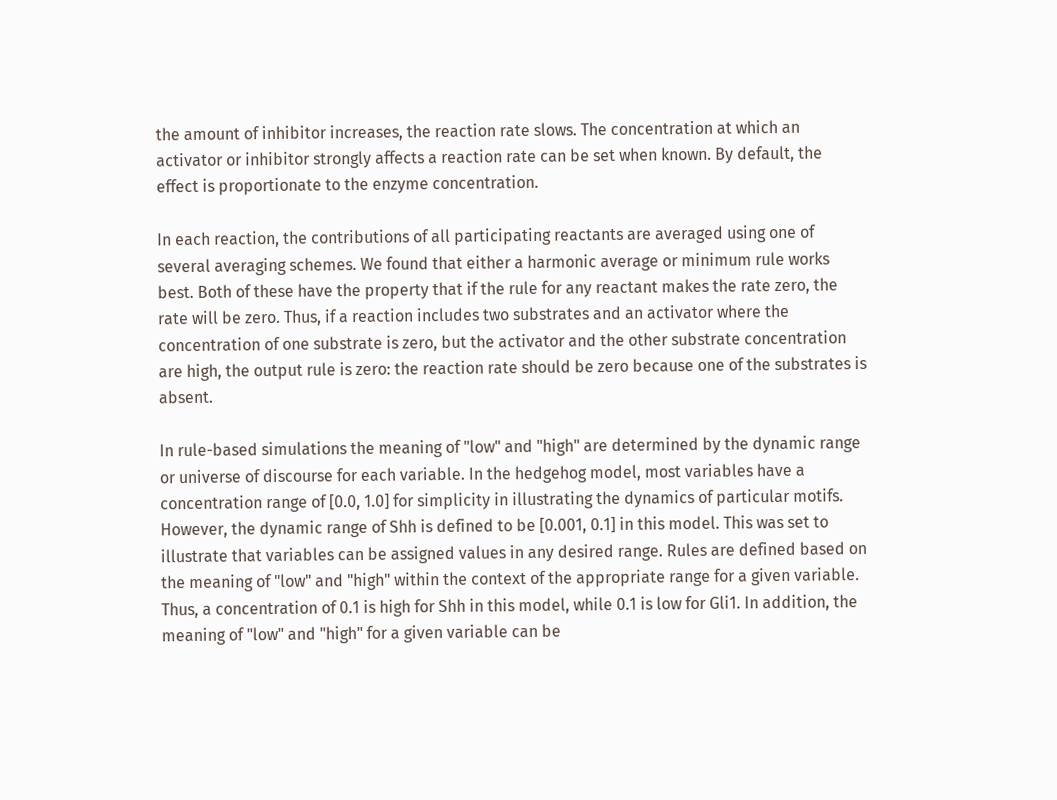the amount of inhibitor increases, the reaction rate slows. The concentration at which an activator or inhibitor strongly affects a reaction rate can be set when known. By default, the effect is proportionate to the enzyme concentration.

In each reaction, the contributions of all participating reactants are averaged using one of several averaging schemes. We found that either a harmonic average or minimum rule works best. Both of these have the property that if the rule for any reactant makes the rate zero, the rate will be zero. Thus, if a reaction includes two substrates and an activator where the concentration of one substrate is zero, but the activator and the other substrate concentration are high, the output rule is zero: the reaction rate should be zero because one of the substrates is absent.

In rule-based simulations the meaning of "low" and "high" are determined by the dynamic range or universe of discourse for each variable. In the hedgehog model, most variables have a concentration range of [0.0, 1.0] for simplicity in illustrating the dynamics of particular motifs. However, the dynamic range of Shh is defined to be [0.001, 0.1] in this model. This was set to illustrate that variables can be assigned values in any desired range. Rules are defined based on the meaning of "low" and "high" within the context of the appropriate range for a given variable. Thus, a concentration of 0.1 is high for Shh in this model, while 0.1 is low for Gli1. In addition, the meaning of "low" and "high" for a given variable can be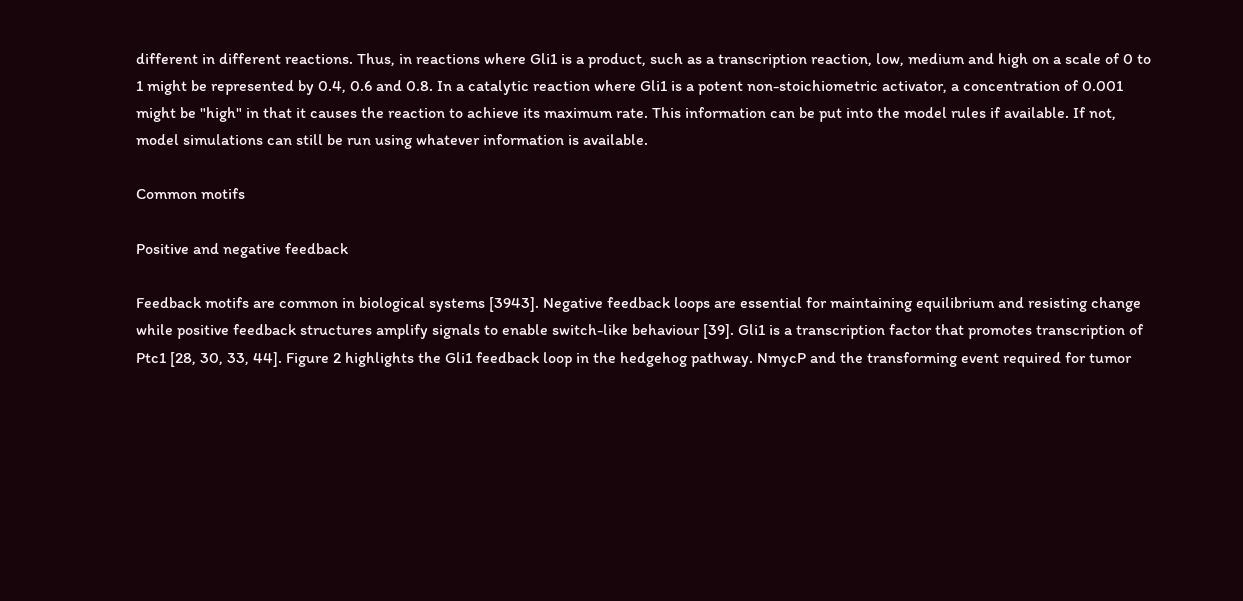different in different reactions. Thus, in reactions where Gli1 is a product, such as a transcription reaction, low, medium and high on a scale of 0 to 1 might be represented by 0.4, 0.6 and 0.8. In a catalytic reaction where Gli1 is a potent non-stoichiometric activator, a concentration of 0.001 might be "high" in that it causes the reaction to achieve its maximum rate. This information can be put into the model rules if available. If not, model simulations can still be run using whatever information is available.

Common motifs

Positive and negative feedback

Feedback motifs are common in biological systems [3943]. Negative feedback loops are essential for maintaining equilibrium and resisting change while positive feedback structures amplify signals to enable switch-like behaviour [39]. Gli1 is a transcription factor that promotes transcription of Ptc1 [28, 30, 33, 44]. Figure 2 highlights the Gli1 feedback loop in the hedgehog pathway. NmycP and the transforming event required for tumor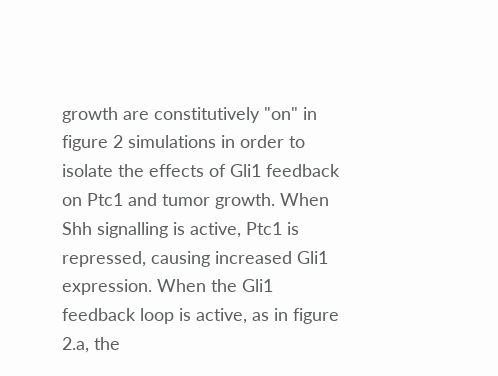growth are constitutively "on" in figure 2 simulations in order to isolate the effects of Gli1 feedback on Ptc1 and tumor growth. When Shh signalling is active, Ptc1 is repressed, causing increased Gli1 expression. When the Gli1 feedback loop is active, as in figure 2.a, the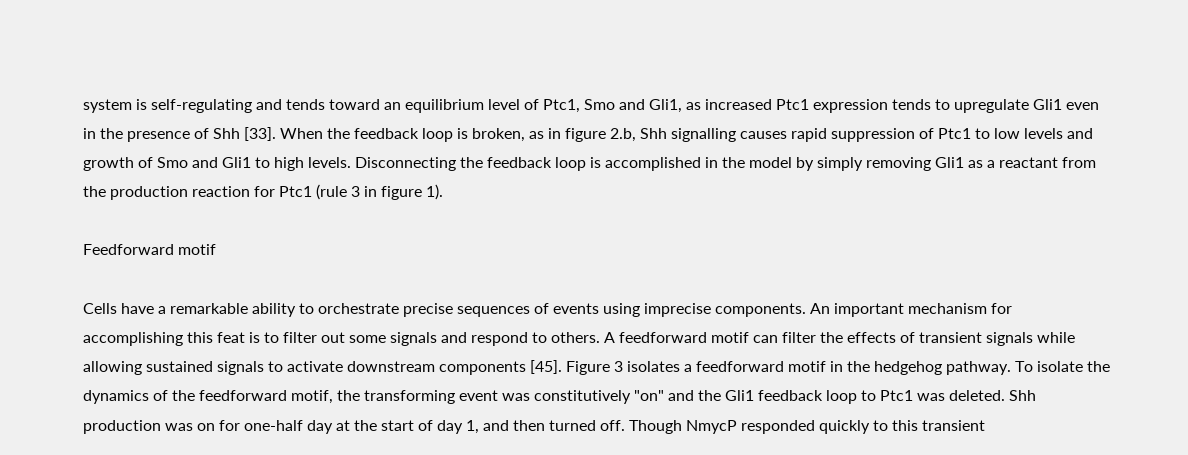system is self-regulating and tends toward an equilibrium level of Ptc1, Smo and Gli1, as increased Ptc1 expression tends to upregulate Gli1 even in the presence of Shh [33]. When the feedback loop is broken, as in figure 2.b, Shh signalling causes rapid suppression of Ptc1 to low levels and growth of Smo and Gli1 to high levels. Disconnecting the feedback loop is accomplished in the model by simply removing Gli1 as a reactant from the production reaction for Ptc1 (rule 3 in figure 1).

Feedforward motif

Cells have a remarkable ability to orchestrate precise sequences of events using imprecise components. An important mechanism for accomplishing this feat is to filter out some signals and respond to others. A feedforward motif can filter the effects of transient signals while allowing sustained signals to activate downstream components [45]. Figure 3 isolates a feedforward motif in the hedgehog pathway. To isolate the dynamics of the feedforward motif, the transforming event was constitutively "on" and the Gli1 feedback loop to Ptc1 was deleted. Shh production was on for one-half day at the start of day 1, and then turned off. Though NmycP responded quickly to this transient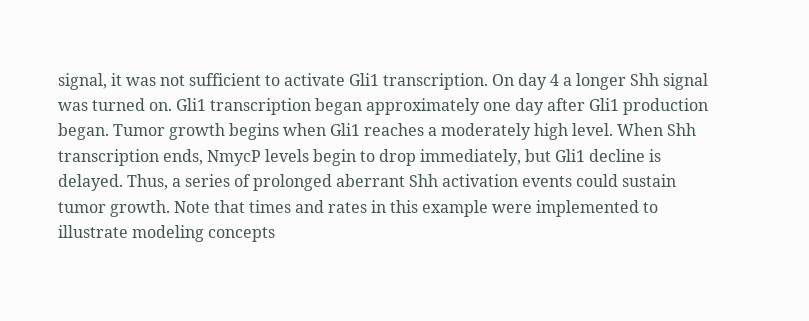signal, it was not sufficient to activate Gli1 transcription. On day 4 a longer Shh signal was turned on. Gli1 transcription began approximately one day after Gli1 production began. Tumor growth begins when Gli1 reaches a moderately high level. When Shh transcription ends, NmycP levels begin to drop immediately, but Gli1 decline is delayed. Thus, a series of prolonged aberrant Shh activation events could sustain tumor growth. Note that times and rates in this example were implemented to illustrate modeling concepts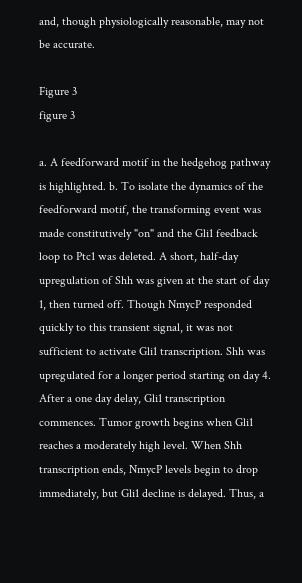and, though physiologically reasonable, may not be accurate.

Figure 3
figure 3

a. A feedforward motif in the hedgehog pathway is highlighted. b. To isolate the dynamics of the feedforward motif, the transforming event was made constitutively "on" and the Gli1 feedback loop to Ptc1 was deleted. A short, half-day upregulation of Shh was given at the start of day 1, then turned off. Though NmycP responded quickly to this transient signal, it was not sufficient to activate Gli1 transcription. Shh was upregulated for a longer period starting on day 4. After a one day delay, Gli1 transcription commences. Tumor growth begins when Gli1 reaches a moderately high level. When Shh transcription ends, NmycP levels begin to drop immediately, but Gli1 decline is delayed. Thus, a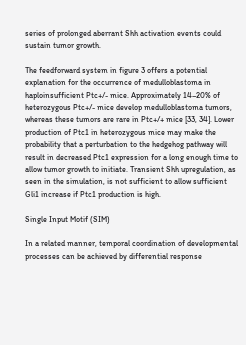series of prolonged aberrant Shh activation events could sustain tumor growth.

The feedforward system in figure 3 offers a potential explanation for the occurrence of medulloblastoma in haploinsufficient Ptc+/- mice. Approximately 14–20% of heterozygous Ptc+/- mice develop medulloblastoma tumors, whereas these tumors are rare in Ptc+/+ mice [33, 34]. Lower production of Ptc1 in heterozygous mice may make the probability that a perturbation to the hedgehog pathway will result in decreased Ptc1 expression for a long enough time to allow tumor growth to initiate. Transient Shh upregulation, as seen in the simulation, is not sufficient to allow sufficient Gli1 increase if Ptc1 production is high.

Single Input Motif (SIM)

In a related manner, temporal coordination of developmental processes can be achieved by differential response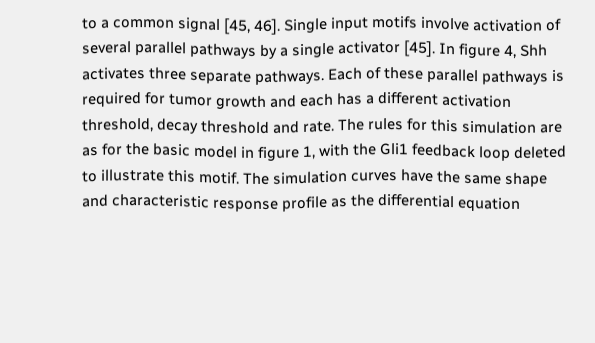to a common signal [45, 46]. Single input motifs involve activation of several parallel pathways by a single activator [45]. In figure 4, Shh activates three separate pathways. Each of these parallel pathways is required for tumor growth and each has a different activation threshold, decay threshold and rate. The rules for this simulation are as for the basic model in figure 1, with the Gli1 feedback loop deleted to illustrate this motif. The simulation curves have the same shape and characteristic response profile as the differential equation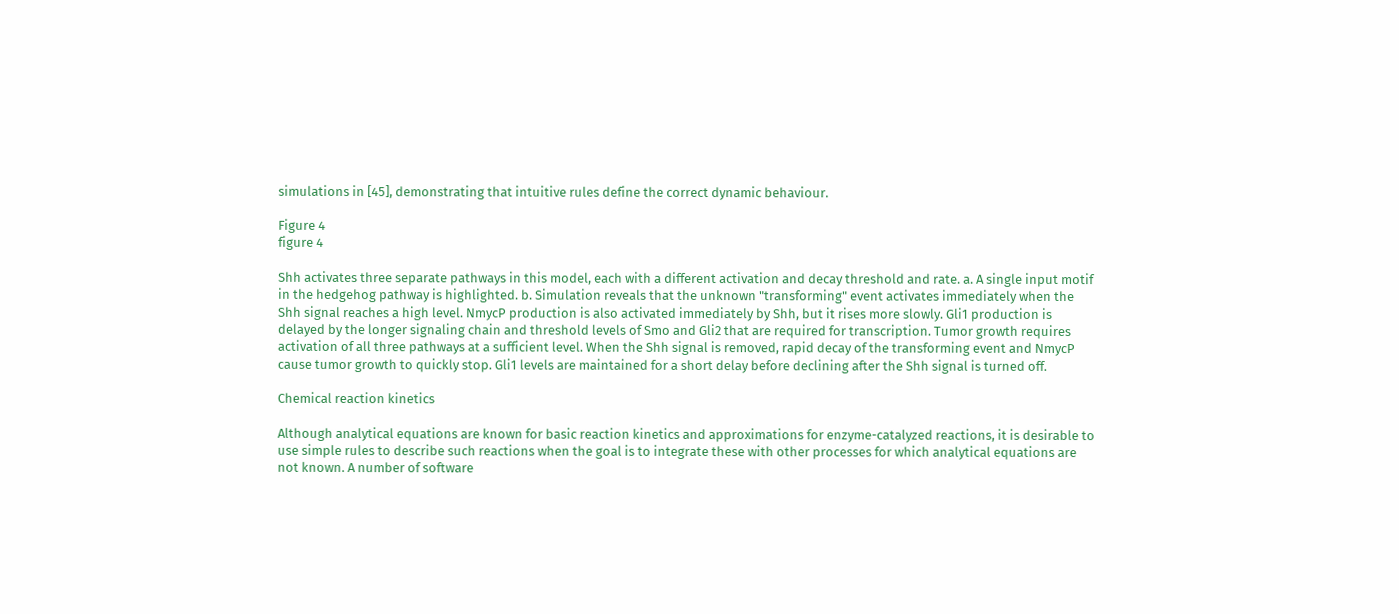simulations in [45], demonstrating that intuitive rules define the correct dynamic behaviour.

Figure 4
figure 4

Shh activates three separate pathways in this model, each with a different activation and decay threshold and rate. a. A single input motif in the hedgehog pathway is highlighted. b. Simulation reveals that the unknown "transforming" event activates immediately when the Shh signal reaches a high level. NmycP production is also activated immediately by Shh, but it rises more slowly. Gli1 production is delayed by the longer signaling chain and threshold levels of Smo and Gli2 that are required for transcription. Tumor growth requires activation of all three pathways at a sufficient level. When the Shh signal is removed, rapid decay of the transforming event and NmycP cause tumor growth to quickly stop. Gli1 levels are maintained for a short delay before declining after the Shh signal is turned off.

Chemical reaction kinetics

Although analytical equations are known for basic reaction kinetics and approximations for enzyme-catalyzed reactions, it is desirable to use simple rules to describe such reactions when the goal is to integrate these with other processes for which analytical equations are not known. A number of software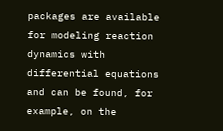packages are available for modeling reaction dynamics with differential equations and can be found, for example, on the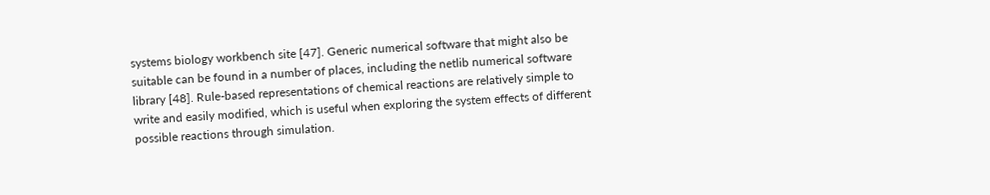systems biology workbench site [47]. Generic numerical software that might also be suitable can be found in a number of places, including the netlib numerical software library [48]. Rule-based representations of chemical reactions are relatively simple to write and easily modified, which is useful when exploring the system effects of different possible reactions through simulation.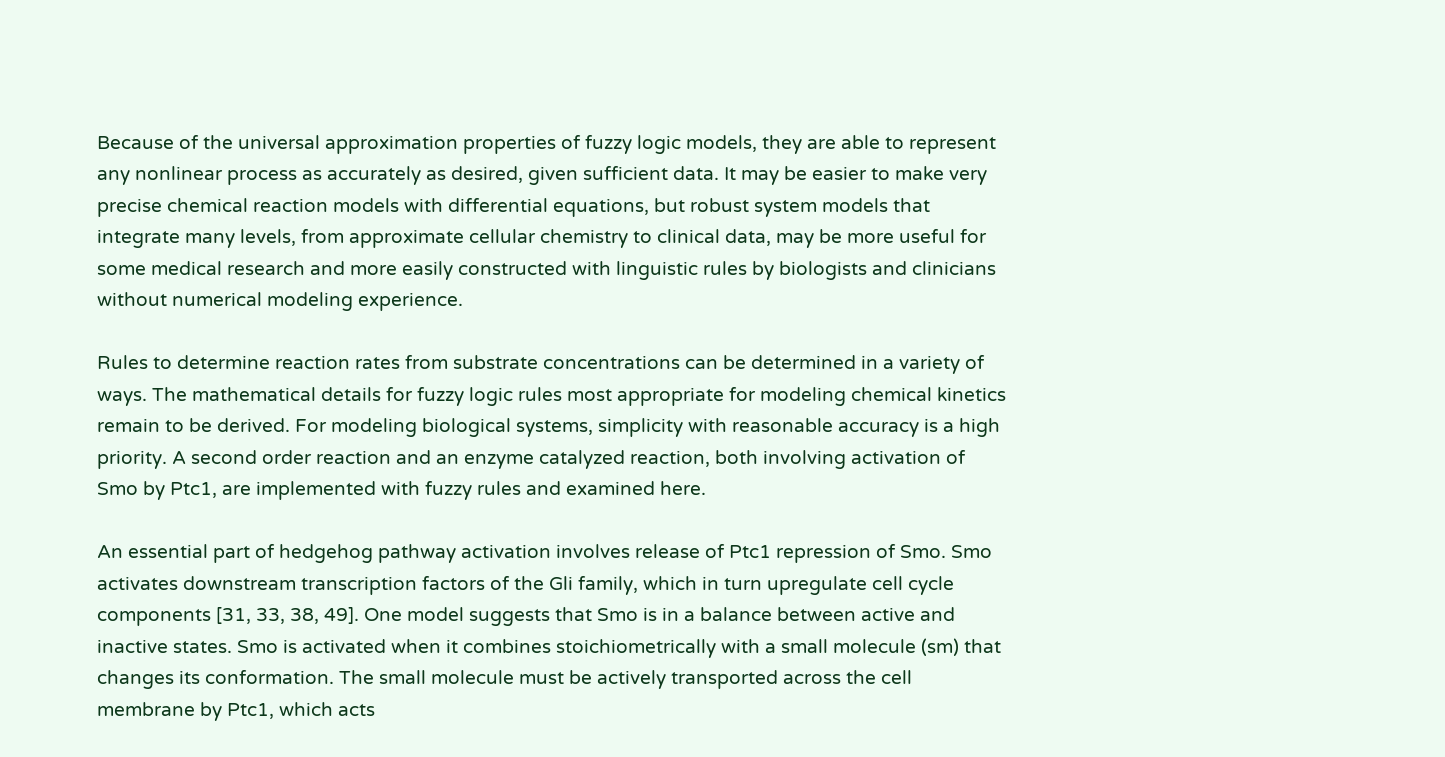Because of the universal approximation properties of fuzzy logic models, they are able to represent any nonlinear process as accurately as desired, given sufficient data. It may be easier to make very precise chemical reaction models with differential equations, but robust system models that integrate many levels, from approximate cellular chemistry to clinical data, may be more useful for some medical research and more easily constructed with linguistic rules by biologists and clinicians without numerical modeling experience.

Rules to determine reaction rates from substrate concentrations can be determined in a variety of ways. The mathematical details for fuzzy logic rules most appropriate for modeling chemical kinetics remain to be derived. For modeling biological systems, simplicity with reasonable accuracy is a high priority. A second order reaction and an enzyme catalyzed reaction, both involving activation of Smo by Ptc1, are implemented with fuzzy rules and examined here.

An essential part of hedgehog pathway activation involves release of Ptc1 repression of Smo. Smo activates downstream transcription factors of the Gli family, which in turn upregulate cell cycle components [31, 33, 38, 49]. One model suggests that Smo is in a balance between active and inactive states. Smo is activated when it combines stoichiometrically with a small molecule (sm) that changes its conformation. The small molecule must be actively transported across the cell membrane by Ptc1, which acts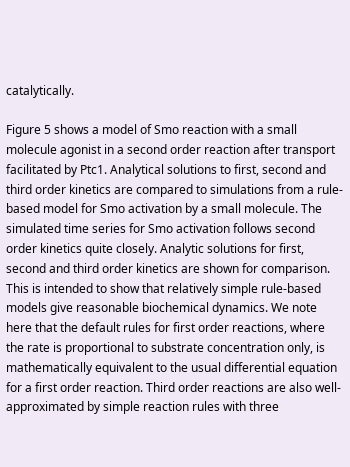catalytically.

Figure 5 shows a model of Smo reaction with a small molecule agonist in a second order reaction after transport facilitated by Ptc1. Analytical solutions to first, second and third order kinetics are compared to simulations from a rule-based model for Smo activation by a small molecule. The simulated time series for Smo activation follows second order kinetics quite closely. Analytic solutions for first, second and third order kinetics are shown for comparison. This is intended to show that relatively simple rule-based models give reasonable biochemical dynamics. We note here that the default rules for first order reactions, where the rate is proportional to substrate concentration only, is mathematically equivalent to the usual differential equation for a first order reaction. Third order reactions are also well-approximated by simple reaction rules with three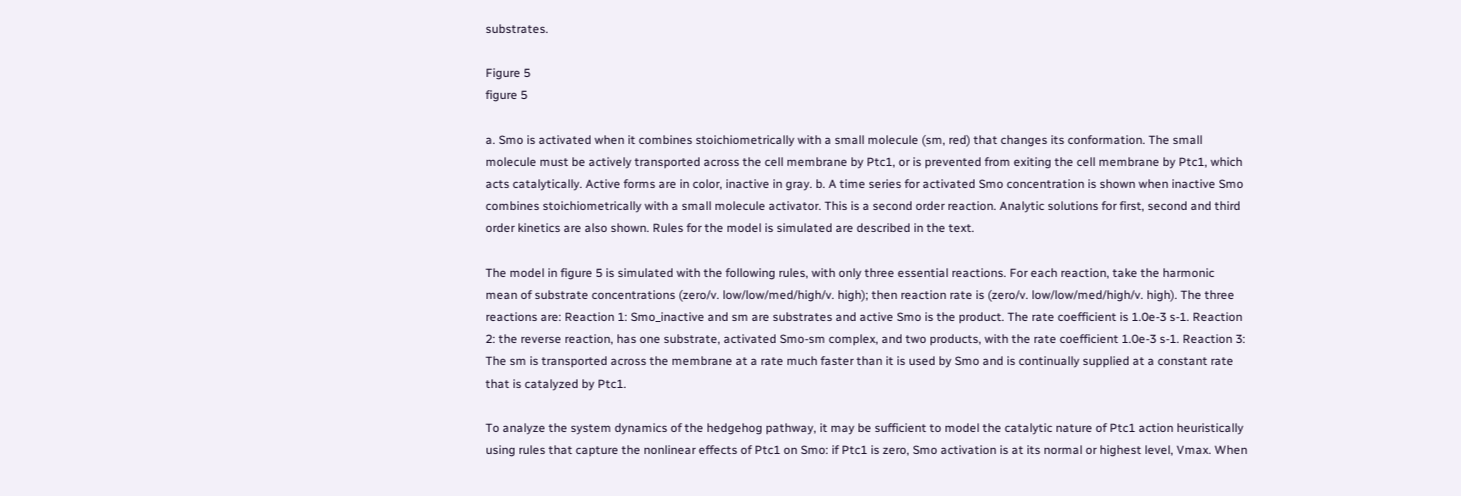substrates.

Figure 5
figure 5

a. Smo is activated when it combines stoichiometrically with a small molecule (sm, red) that changes its conformation. The small molecule must be actively transported across the cell membrane by Ptc1, or is prevented from exiting the cell membrane by Ptc1, which acts catalytically. Active forms are in color, inactive in gray. b. A time series for activated Smo concentration is shown when inactive Smo combines stoichiometrically with a small molecule activator. This is a second order reaction. Analytic solutions for first, second and third order kinetics are also shown. Rules for the model is simulated are described in the text.

The model in figure 5 is simulated with the following rules, with only three essential reactions. For each reaction, take the harmonic mean of substrate concentrations (zero/v. low/low/med/high/v. high); then reaction rate is (zero/v. low/low/med/high/v. high). The three reactions are: Reaction 1: Smo_inactive and sm are substrates and active Smo is the product. The rate coefficient is 1.0e-3 s-1. Reaction 2: the reverse reaction, has one substrate, activated Smo-sm complex, and two products, with the rate coefficient 1.0e-3 s-1. Reaction 3: The sm is transported across the membrane at a rate much faster than it is used by Smo and is continually supplied at a constant rate that is catalyzed by Ptc1.

To analyze the system dynamics of the hedgehog pathway, it may be sufficient to model the catalytic nature of Ptc1 action heuristically using rules that capture the nonlinear effects of Ptc1 on Smo: if Ptc1 is zero, Smo activation is at its normal or highest level, Vmax. When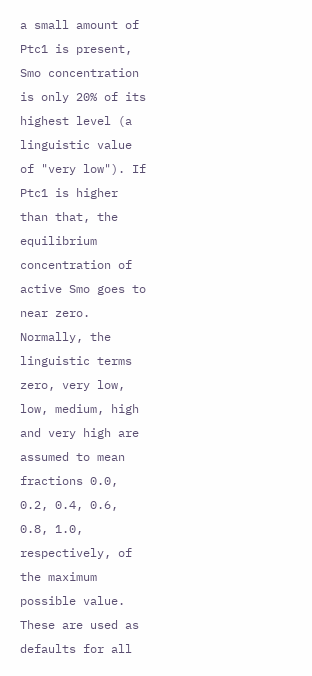a small amount of Ptc1 is present, Smo concentration is only 20% of its highest level (a linguistic value of "very low"). If Ptc1 is higher than that, the equilibrium concentration of active Smo goes to near zero. Normally, the linguistic terms zero, very low, low, medium, high and very high are assumed to mean fractions 0.0, 0.2, 0.4, 0.6, 0.8, 1.0, respectively, of the maximum possible value. These are used as defaults for all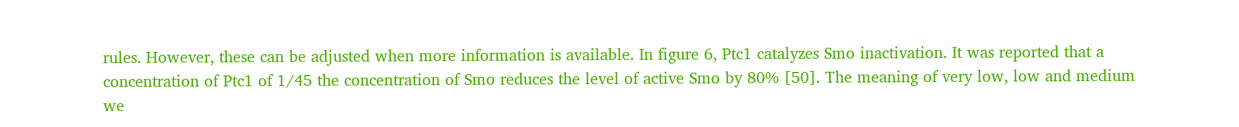rules. However, these can be adjusted when more information is available. In figure 6, Ptc1 catalyzes Smo inactivation. It was reported that a concentration of Ptc1 of 1/45 the concentration of Smo reduces the level of active Smo by 80% [50]. The meaning of very low, low and medium we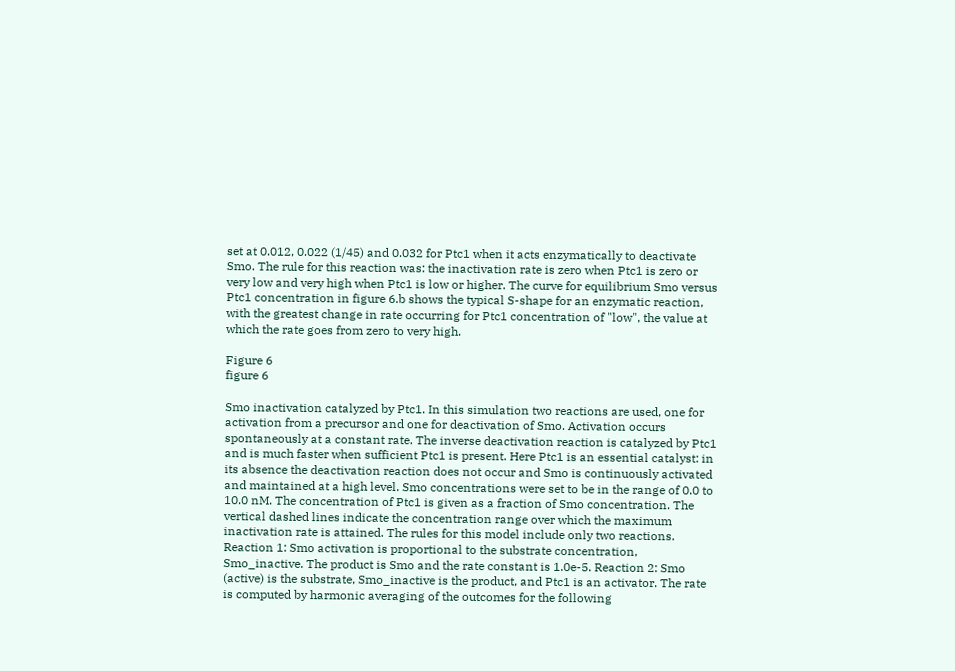set at 0.012, 0.022 (1/45) and 0.032 for Ptc1 when it acts enzymatically to deactivate Smo. The rule for this reaction was: the inactivation rate is zero when Ptc1 is zero or very low and very high when Ptc1 is low or higher. The curve for equilibrium Smo versus Ptc1 concentration in figure 6.b shows the typical S-shape for an enzymatic reaction, with the greatest change in rate occurring for Ptc1 concentration of "low", the value at which the rate goes from zero to very high.

Figure 6
figure 6

Smo inactivation catalyzed by Ptc1. In this simulation two reactions are used, one for activation from a precursor and one for deactivation of Smo. Activation occurs spontaneously at a constant rate. The inverse deactivation reaction is catalyzed by Ptc1 and is much faster when sufficient Ptc1 is present. Here Ptc1 is an essential catalyst: in its absence the deactivation reaction does not occur and Smo is continuously activated and maintained at a high level. Smo concentrations were set to be in the range of 0.0 to 10.0 nM. The concentration of Ptc1 is given as a fraction of Smo concentration. The vertical dashed lines indicate the concentration range over which the maximum inactivation rate is attained. The rules for this model include only two reactions. Reaction 1: Smo activation is proportional to the substrate concentration, Smo_inactive. The product is Smo and the rate constant is 1.0e-5. Reaction 2: Smo (active) is the substrate, Smo_inactive is the product, and Ptc1 is an activator. The rate is computed by harmonic averaging of the outcomes for the following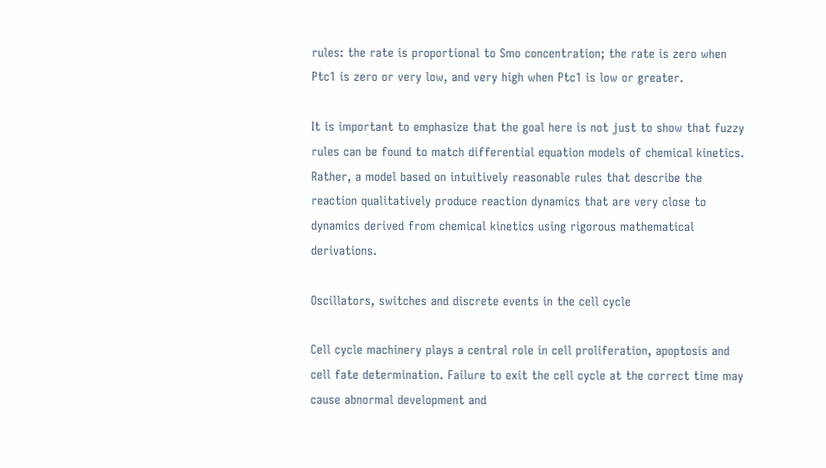rules: the rate is proportional to Smo concentration; the rate is zero when Ptc1 is zero or very low, and very high when Ptc1 is low or greater.

It is important to emphasize that the goal here is not just to show that fuzzy rules can be found to match differential equation models of chemical kinetics. Rather, a model based on intuitively reasonable rules that describe the reaction qualitatively produce reaction dynamics that are very close to dynamics derived from chemical kinetics using rigorous mathematical derivations.

Oscillators, switches and discrete events in the cell cycle

Cell cycle machinery plays a central role in cell proliferation, apoptosis and cell fate determination. Failure to exit the cell cycle at the correct time may cause abnormal development and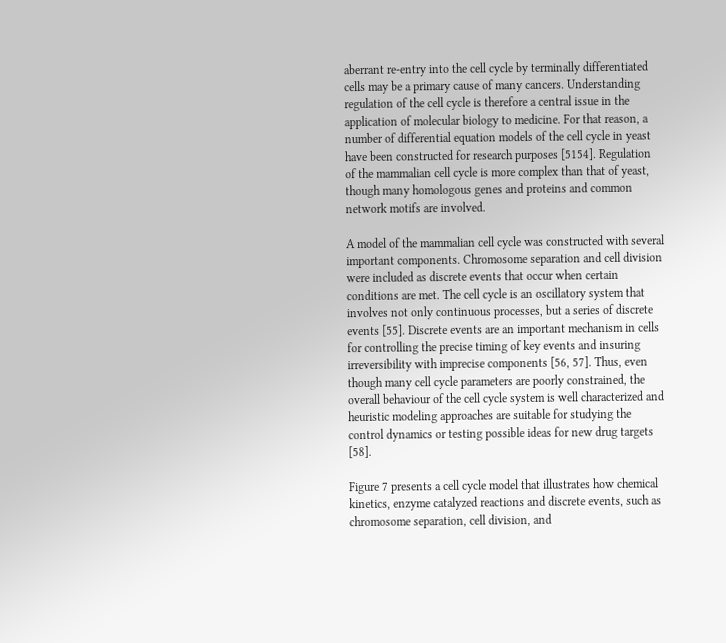aberrant re-entry into the cell cycle by terminally differentiated cells may be a primary cause of many cancers. Understanding regulation of the cell cycle is therefore a central issue in the application of molecular biology to medicine. For that reason, a number of differential equation models of the cell cycle in yeast have been constructed for research purposes [5154]. Regulation of the mammalian cell cycle is more complex than that of yeast, though many homologous genes and proteins and common network motifs are involved.

A model of the mammalian cell cycle was constructed with several important components. Chromosome separation and cell division were included as discrete events that occur when certain conditions are met. The cell cycle is an oscillatory system that involves not only continuous processes, but a series of discrete events [55]. Discrete events are an important mechanism in cells for controlling the precise timing of key events and insuring irreversibility with imprecise components [56, 57]. Thus, even though many cell cycle parameters are poorly constrained, the overall behaviour of the cell cycle system is well characterized and heuristic modeling approaches are suitable for studying the control dynamics or testing possible ideas for new drug targets [58].

Figure 7 presents a cell cycle model that illustrates how chemical kinetics, enzyme catalyzed reactions and discrete events, such as chromosome separation, cell division, and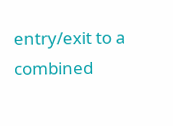entry/exit to a combined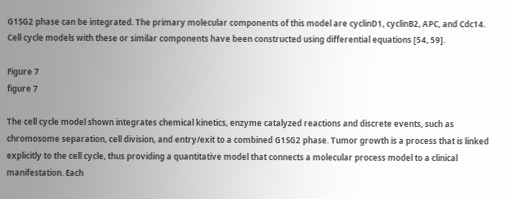G1SG2 phase can be integrated. The primary molecular components of this model are cyclinD1, cyclinB2, APC, and Cdc14. Cell cycle models with these or similar components have been constructed using differential equations [54, 59].

Figure 7
figure 7

The cell cycle model shown integrates chemical kinetics, enzyme catalyzed reactions and discrete events, such as chromosome separation, cell division, and entry/exit to a combined G1SG2 phase. Tumor growth is a process that is linked explicitly to the cell cycle, thus providing a quantitative model that connects a molecular process model to a clinical manifestation. Each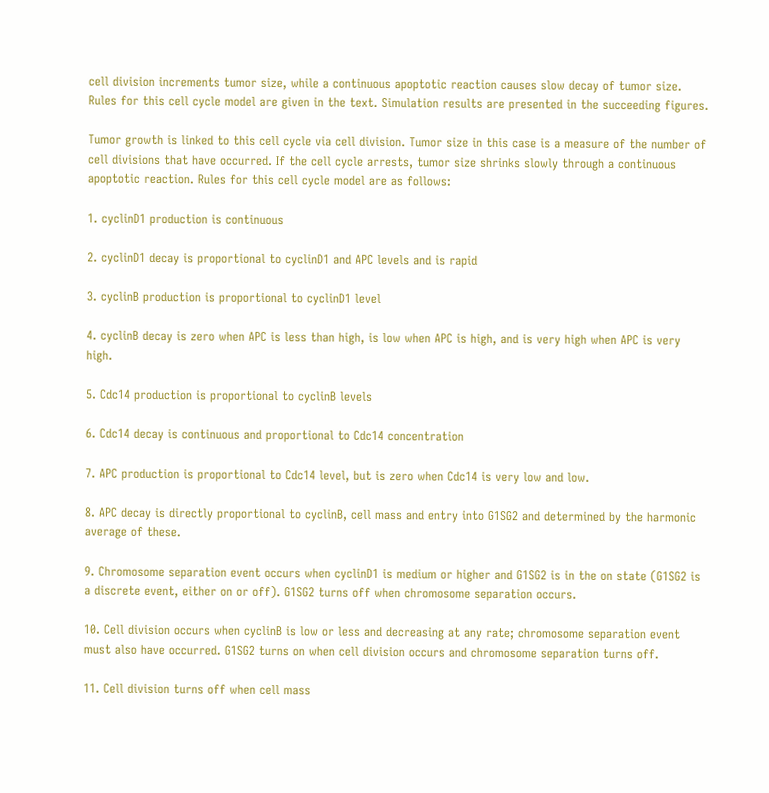cell division increments tumor size, while a continuous apoptotic reaction causes slow decay of tumor size. Rules for this cell cycle model are given in the text. Simulation results are presented in the succeeding figures.

Tumor growth is linked to this cell cycle via cell division. Tumor size in this case is a measure of the number of cell divisions that have occurred. If the cell cycle arrests, tumor size shrinks slowly through a continuous apoptotic reaction. Rules for this cell cycle model are as follows:

1. cyclinD1 production is continuous

2. cyclinD1 decay is proportional to cyclinD1 and APC levels and is rapid

3. cyclinB production is proportional to cyclinD1 level

4. cyclinB decay is zero when APC is less than high, is low when APC is high, and is very high when APC is very high.

5. Cdc14 production is proportional to cyclinB levels

6. Cdc14 decay is continuous and proportional to Cdc14 concentration

7. APC production is proportional to Cdc14 level, but is zero when Cdc14 is very low and low.

8. APC decay is directly proportional to cyclinB, cell mass and entry into G1SG2 and determined by the harmonic average of these.

9. Chromosome separation event occurs when cyclinD1 is medium or higher and G1SG2 is in the on state (G1SG2 is a discrete event, either on or off). G1SG2 turns off when chromosome separation occurs.

10. Cell division occurs when cyclinB is low or less and decreasing at any rate; chromosome separation event must also have occurred. G1SG2 turns on when cell division occurs and chromosome separation turns off.

11. Cell division turns off when cell mass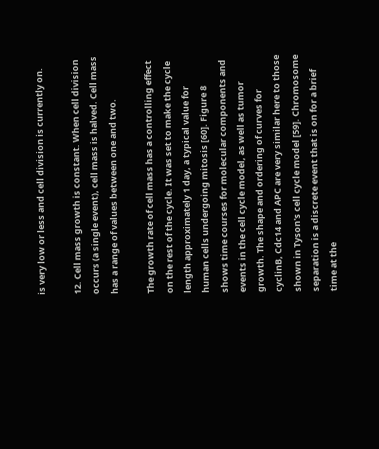is very low or less and cell division is currently on.

12. Cell mass growth is constant. When cell division occurs (a single event), cell mass is halved. Cell mass has a range of values between one and two.

The growth rate of cell mass has a controlling effect on the rest of the cycle. It was set to make the cycle length approximately 1 day, a typical value for human cells undergoing mitosis [60]. Figure 8 shows time courses for molecular components and events in the cell cycle model, as well as tumor growth. The shape and ordering of curves for cyclinB, Cdc14 and APC are very similar here to those shown in Tyson's cell cycle model [59]. Chromosome separation is a discrete event that is on for a brief time at the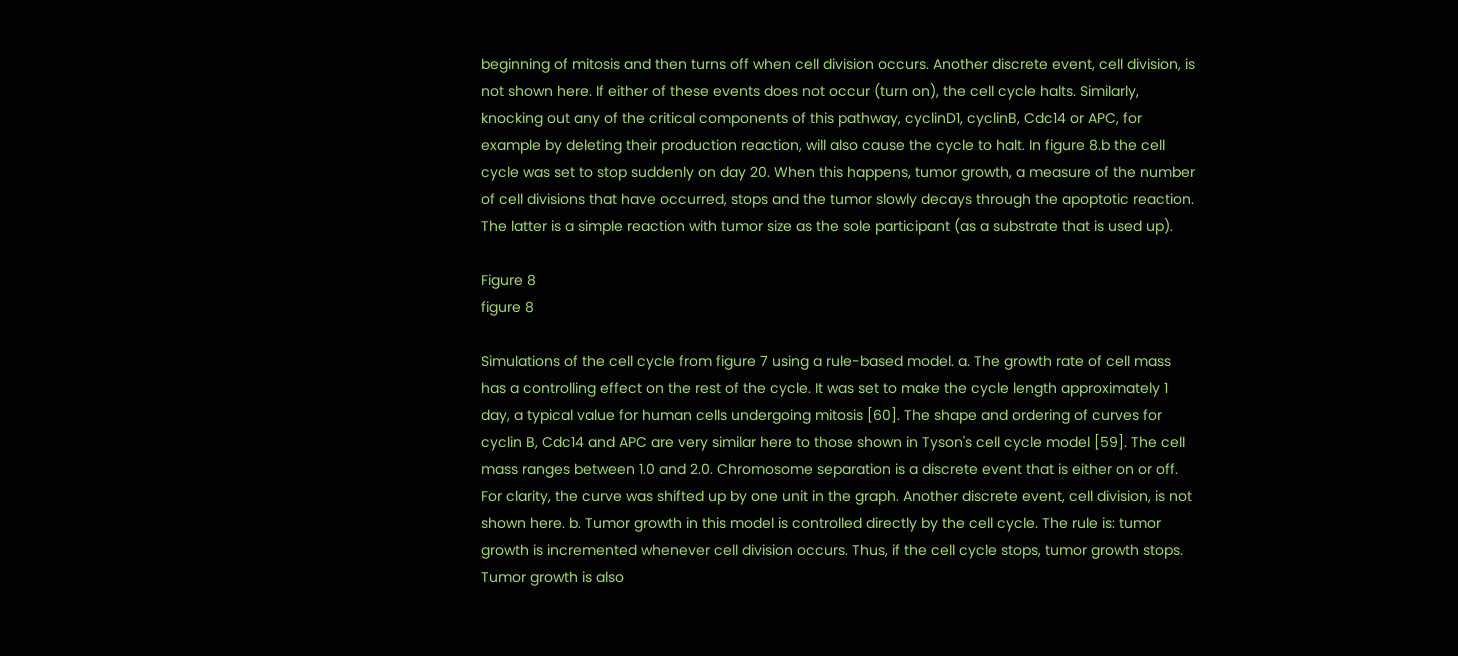beginning of mitosis and then turns off when cell division occurs. Another discrete event, cell division, is not shown here. If either of these events does not occur (turn on), the cell cycle halts. Similarly, knocking out any of the critical components of this pathway, cyclinD1, cyclinB, Cdc14 or APC, for example by deleting their production reaction, will also cause the cycle to halt. In figure 8.b the cell cycle was set to stop suddenly on day 20. When this happens, tumor growth, a measure of the number of cell divisions that have occurred, stops and the tumor slowly decays through the apoptotic reaction. The latter is a simple reaction with tumor size as the sole participant (as a substrate that is used up).

Figure 8
figure 8

Simulations of the cell cycle from figure 7 using a rule-based model. a. The growth rate of cell mass has a controlling effect on the rest of the cycle. It was set to make the cycle length approximately 1 day, a typical value for human cells undergoing mitosis [60]. The shape and ordering of curves for cyclin B, Cdc14 and APC are very similar here to those shown in Tyson's cell cycle model [59]. The cell mass ranges between 1.0 and 2.0. Chromosome separation is a discrete event that is either on or off. For clarity, the curve was shifted up by one unit in the graph. Another discrete event, cell division, is not shown here. b. Tumor growth in this model is controlled directly by the cell cycle. The rule is: tumor growth is incremented whenever cell division occurs. Thus, if the cell cycle stops, tumor growth stops. Tumor growth is also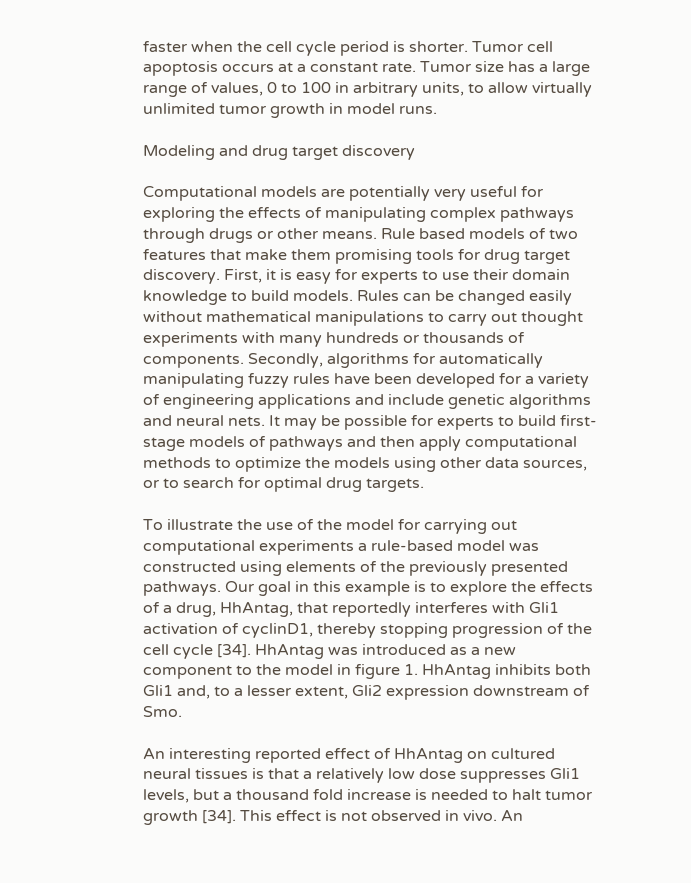faster when the cell cycle period is shorter. Tumor cell apoptosis occurs at a constant rate. Tumor size has a large range of values, 0 to 100 in arbitrary units, to allow virtually unlimited tumor growth in model runs.

Modeling and drug target discovery

Computational models are potentially very useful for exploring the effects of manipulating complex pathways through drugs or other means. Rule based models of two features that make them promising tools for drug target discovery. First, it is easy for experts to use their domain knowledge to build models. Rules can be changed easily without mathematical manipulations to carry out thought experiments with many hundreds or thousands of components. Secondly, algorithms for automatically manipulating fuzzy rules have been developed for a variety of engineering applications and include genetic algorithms and neural nets. It may be possible for experts to build first-stage models of pathways and then apply computational methods to optimize the models using other data sources, or to search for optimal drug targets.

To illustrate the use of the model for carrying out computational experiments a rule-based model was constructed using elements of the previously presented pathways. Our goal in this example is to explore the effects of a drug, HhAntag, that reportedly interferes with Gli1 activation of cyclinD1, thereby stopping progression of the cell cycle [34]. HhAntag was introduced as a new component to the model in figure 1. HhAntag inhibits both Gli1 and, to a lesser extent, Gli2 expression downstream of Smo.

An interesting reported effect of HhAntag on cultured neural tissues is that a relatively low dose suppresses Gli1 levels, but a thousand fold increase is needed to halt tumor growth [34]. This effect is not observed in vivo. An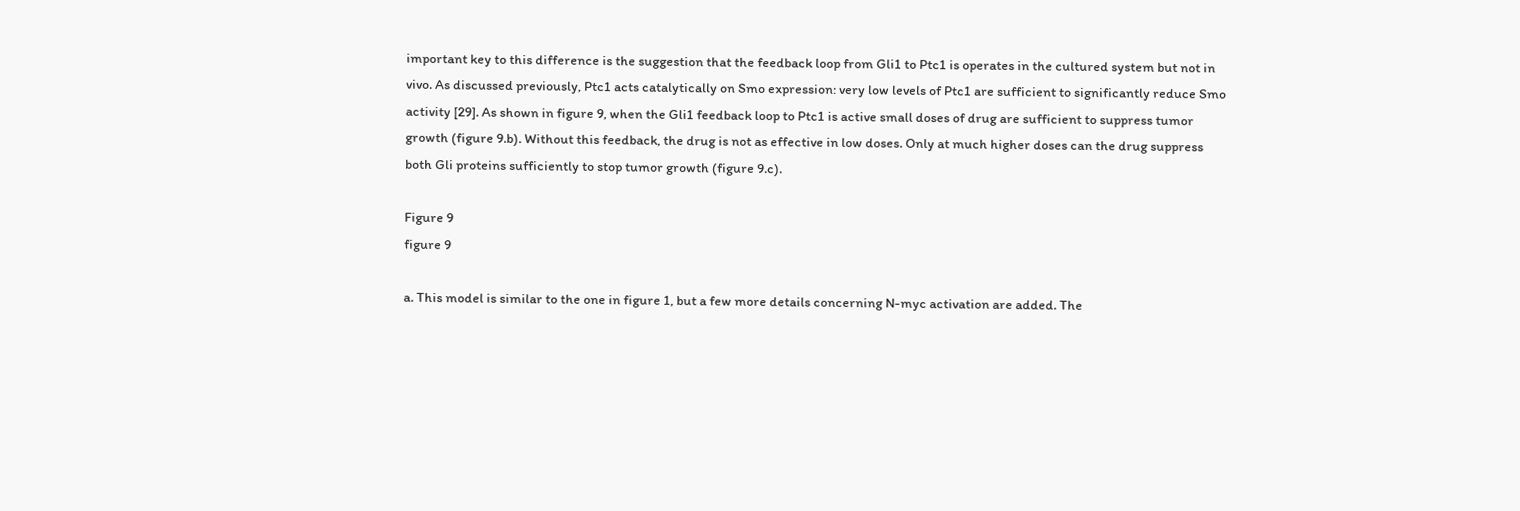important key to this difference is the suggestion that the feedback loop from Gli1 to Ptc1 is operates in the cultured system but not in vivo. As discussed previously, Ptc1 acts catalytically on Smo expression: very low levels of Ptc1 are sufficient to significantly reduce Smo activity [29]. As shown in figure 9, when the Gli1 feedback loop to Ptc1 is active small doses of drug are sufficient to suppress tumor growth (figure 9.b). Without this feedback, the drug is not as effective in low doses. Only at much higher doses can the drug suppress both Gli proteins sufficiently to stop tumor growth (figure 9.c).

Figure 9
figure 9

a. This model is similar to the one in figure 1, but a few more details concerning N-myc activation are added. The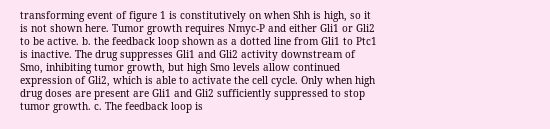transforming event of figure 1 is constitutively on when Shh is high, so it is not shown here. Tumor growth requires Nmyc-P and either Gli1 or Gli2 to be active. b. the feedback loop shown as a dotted line from Gli1 to Ptc1 is inactive. The drug suppresses Gli1 and Gli2 activity downstream of Smo, inhibiting tumor growth, but high Smo levels allow continued expression of Gli2, which is able to activate the cell cycle. Only when high drug doses are present are Gli1 and Gli2 sufficiently suppressed to stop tumor growth. c. The feedback loop is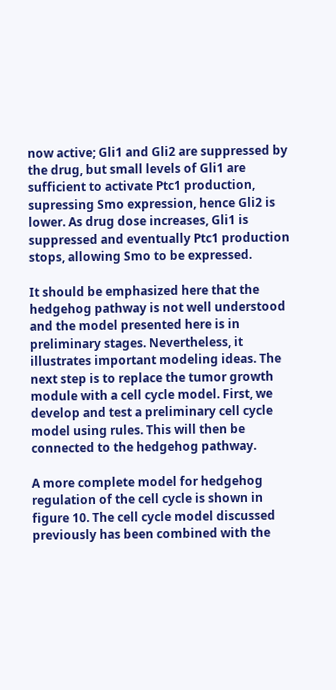now active; Gli1 and Gli2 are suppressed by the drug, but small levels of Gli1 are sufficient to activate Ptc1 production, supressing Smo expression, hence Gli2 is lower. As drug dose increases, Gli1 is suppressed and eventually Ptc1 production stops, allowing Smo to be expressed.

It should be emphasized here that the hedgehog pathway is not well understood and the model presented here is in preliminary stages. Nevertheless, it illustrates important modeling ideas. The next step is to replace the tumor growth module with a cell cycle model. First, we develop and test a preliminary cell cycle model using rules. This will then be connected to the hedgehog pathway.

A more complete model for hedgehog regulation of the cell cycle is shown in figure 10. The cell cycle model discussed previously has been combined with the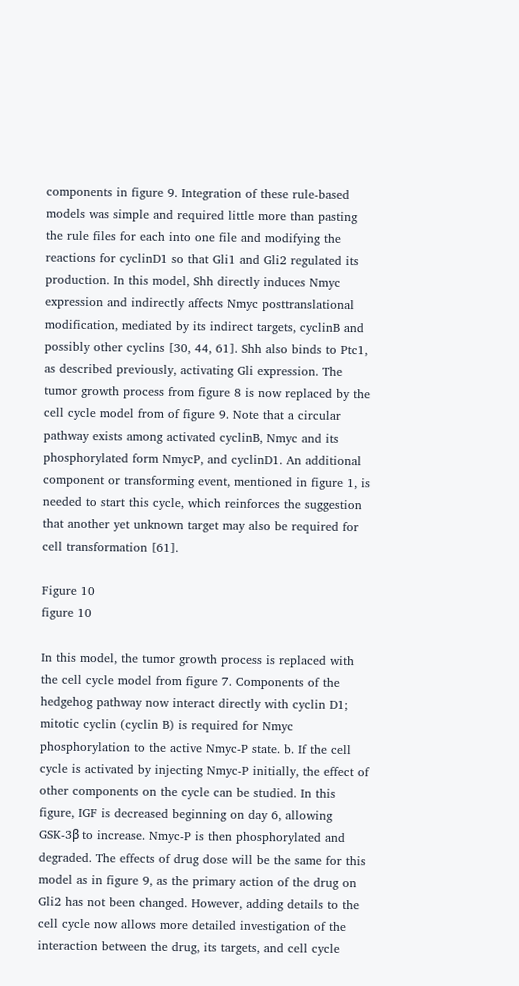components in figure 9. Integration of these rule-based models was simple and required little more than pasting the rule files for each into one file and modifying the reactions for cyclinD1 so that Gli1 and Gli2 regulated its production. In this model, Shh directly induces Nmyc expression and indirectly affects Nmyc posttranslational modification, mediated by its indirect targets, cyclinB and possibly other cyclins [30, 44, 61]. Shh also binds to Ptc1, as described previously, activating Gli expression. The tumor growth process from figure 8 is now replaced by the cell cycle model from of figure 9. Note that a circular pathway exists among activated cyclinB, Nmyc and its phosphorylated form NmycP, and cyclinD1. An additional component or transforming event, mentioned in figure 1, is needed to start this cycle, which reinforces the suggestion that another yet unknown target may also be required for cell transformation [61].

Figure 10
figure 10

In this model, the tumor growth process is replaced with the cell cycle model from figure 7. Components of the hedgehog pathway now interact directly with cyclin D1; mitotic cyclin (cyclin B) is required for Nmyc phosphorylation to the active Nmyc-P state. b. If the cell cycle is activated by injecting Nmyc-P initially, the effect of other components on the cycle can be studied. In this figure, IGF is decreased beginning on day 6, allowing GSK-3β to increase. Nmyc-P is then phosphorylated and degraded. The effects of drug dose will be the same for this model as in figure 9, as the primary action of the drug on Gli2 has not been changed. However, adding details to the cell cycle now allows more detailed investigation of the interaction between the drug, its targets, and cell cycle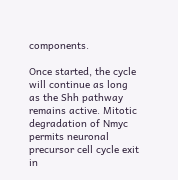components.

Once started, the cycle will continue as long as the Shh pathway remains active. Mitotic degradation of Nmyc permits neuronal precursor cell cycle exit in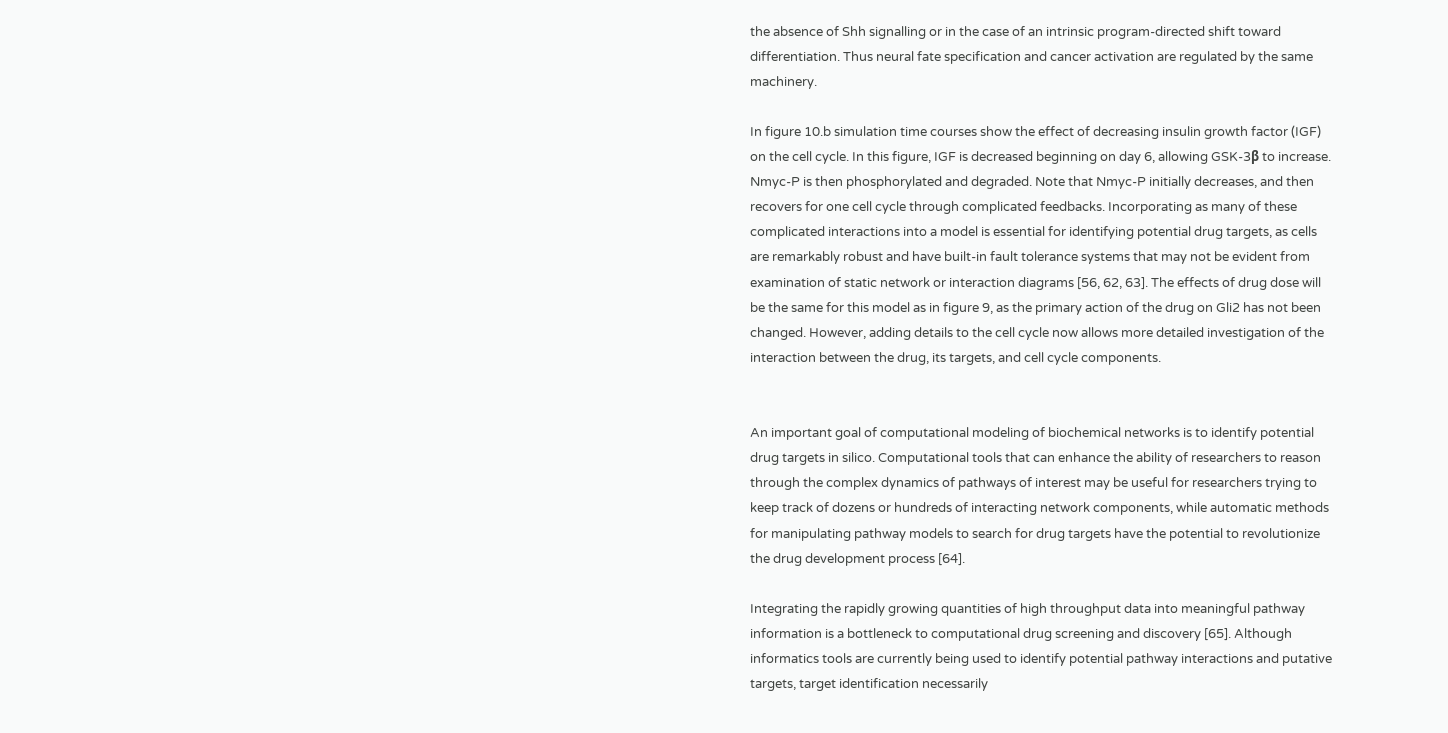the absence of Shh signalling or in the case of an intrinsic program-directed shift toward differentiation. Thus neural fate specification and cancer activation are regulated by the same machinery.

In figure 10.b simulation time courses show the effect of decreasing insulin growth factor (IGF) on the cell cycle. In this figure, IGF is decreased beginning on day 6, allowing GSK-3β to increase. Nmyc-P is then phosphorylated and degraded. Note that Nmyc-P initially decreases, and then recovers for one cell cycle through complicated feedbacks. Incorporating as many of these complicated interactions into a model is essential for identifying potential drug targets, as cells are remarkably robust and have built-in fault tolerance systems that may not be evident from examination of static network or interaction diagrams [56, 62, 63]. The effects of drug dose will be the same for this model as in figure 9, as the primary action of the drug on Gli2 has not been changed. However, adding details to the cell cycle now allows more detailed investigation of the interaction between the drug, its targets, and cell cycle components.


An important goal of computational modeling of biochemical networks is to identify potential drug targets in silico. Computational tools that can enhance the ability of researchers to reason through the complex dynamics of pathways of interest may be useful for researchers trying to keep track of dozens or hundreds of interacting network components, while automatic methods for manipulating pathway models to search for drug targets have the potential to revolutionize the drug development process [64].

Integrating the rapidly growing quantities of high throughput data into meaningful pathway information is a bottleneck to computational drug screening and discovery [65]. Although informatics tools are currently being used to identify potential pathway interactions and putative targets, target identification necessarily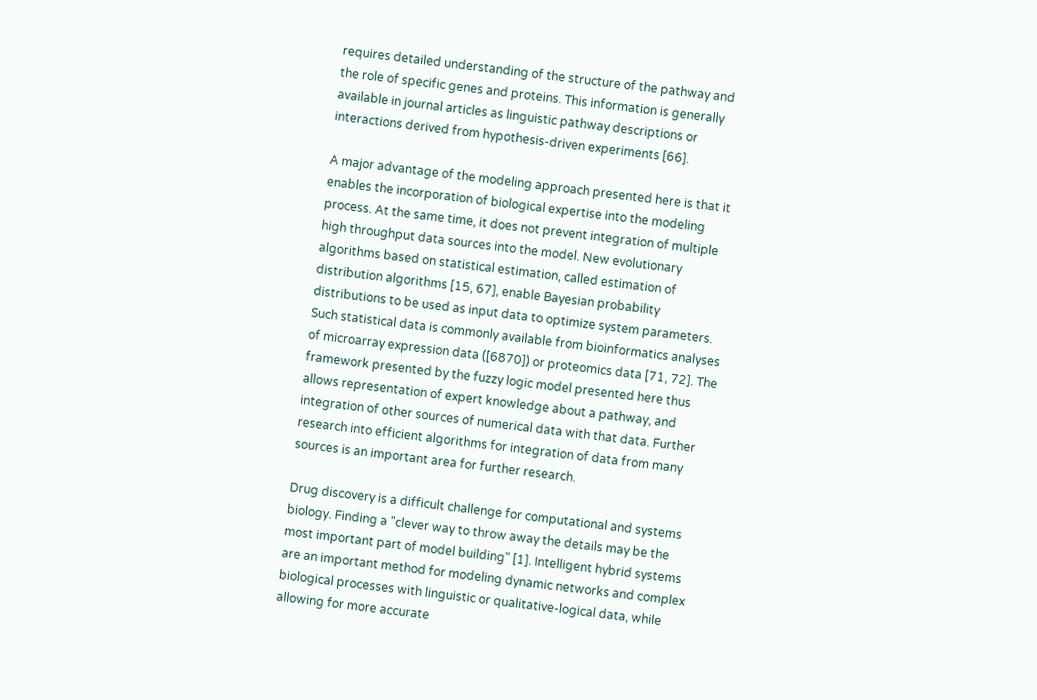requires detailed understanding of the structure of the pathway and the role of specific genes and proteins. This information is generally available in journal articles as linguistic pathway descriptions or interactions derived from hypothesis-driven experiments [66].

A major advantage of the modeling approach presented here is that it enables the incorporation of biological expertise into the modeling process. At the same time, it does not prevent integration of multiple high throughput data sources into the model. New evolutionary algorithms based on statistical estimation, called estimation of distribution algorithms [15, 67], enable Bayesian probability distributions to be used as input data to optimize system parameters. Such statistical data is commonly available from bioinformatics analyses of microarray expression data ([6870]) or proteomics data [71, 72]. The framework presented by the fuzzy logic model presented here thus allows representation of expert knowledge about a pathway, and integration of other sources of numerical data with that data. Further research into efficient algorithms for integration of data from many sources is an important area for further research.

Drug discovery is a difficult challenge for computational and systems biology. Finding a "clever way to throw away the details may be the most important part of model building" [1]. Intelligent hybrid systems are an important method for modeling dynamic networks and complex biological processes with linguistic or qualitative-logical data, while allowing for more accurate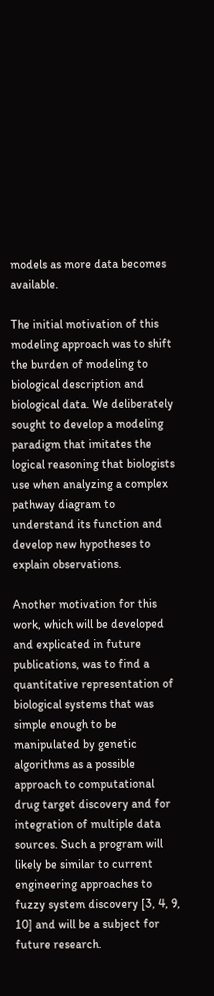models as more data becomes available.

The initial motivation of this modeling approach was to shift the burden of modeling to biological description and biological data. We deliberately sought to develop a modeling paradigm that imitates the logical reasoning that biologists use when analyzing a complex pathway diagram to understand its function and develop new hypotheses to explain observations.

Another motivation for this work, which will be developed and explicated in future publications, was to find a quantitative representation of biological systems that was simple enough to be manipulated by genetic algorithms as a possible approach to computational drug target discovery and for integration of multiple data sources. Such a program will likely be similar to current engineering approaches to fuzzy system discovery [3, 4, 9, 10] and will be a subject for future research.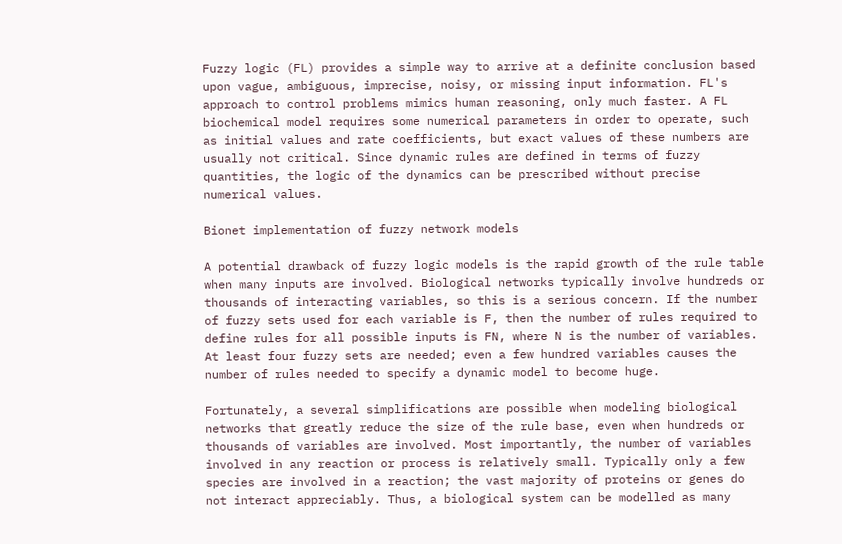Fuzzy logic (FL) provides a simple way to arrive at a definite conclusion based upon vague, ambiguous, imprecise, noisy, or missing input information. FL's approach to control problems mimics human reasoning, only much faster. A FL biochemical model requires some numerical parameters in order to operate, such as initial values and rate coefficients, but exact values of these numbers are usually not critical. Since dynamic rules are defined in terms of fuzzy quantities, the logic of the dynamics can be prescribed without precise numerical values.

Bionet implementation of fuzzy network models

A potential drawback of fuzzy logic models is the rapid growth of the rule table when many inputs are involved. Biological networks typically involve hundreds or thousands of interacting variables, so this is a serious concern. If the number of fuzzy sets used for each variable is F, then the number of rules required to define rules for all possible inputs is FN, where N is the number of variables. At least four fuzzy sets are needed; even a few hundred variables causes the number of rules needed to specify a dynamic model to become huge.

Fortunately, a several simplifications are possible when modeling biological networks that greatly reduce the size of the rule base, even when hundreds or thousands of variables are involved. Most importantly, the number of variables involved in any reaction or process is relatively small. Typically only a few species are involved in a reaction; the vast majority of proteins or genes do not interact appreciably. Thus, a biological system can be modelled as many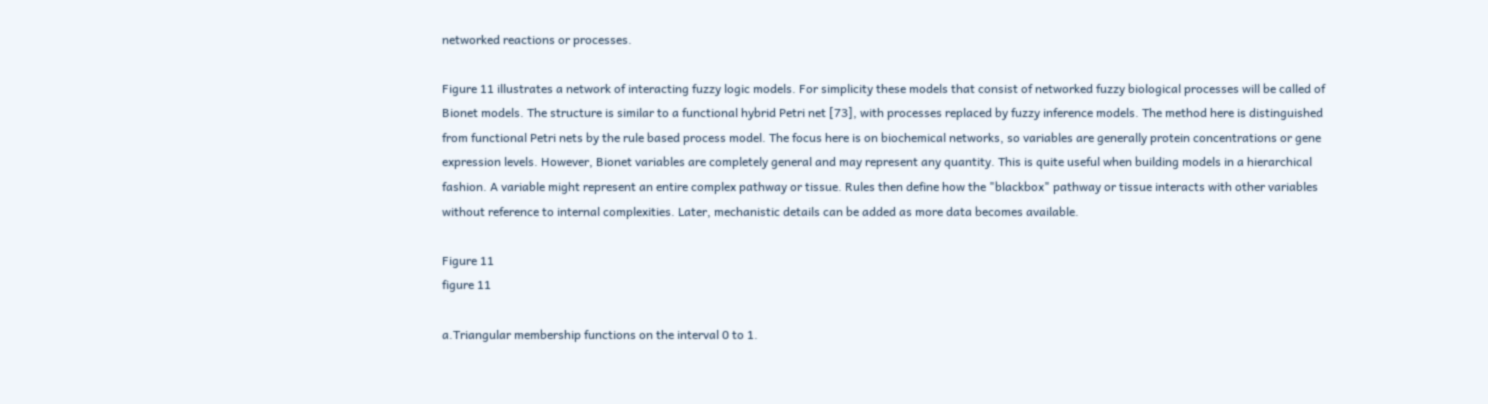networked reactions or processes.

Figure 11 illustrates a network of interacting fuzzy logic models. For simplicity these models that consist of networked fuzzy biological processes will be called of Bionet models. The structure is similar to a functional hybrid Petri net [73], with processes replaced by fuzzy inference models. The method here is distinguished from functional Petri nets by the rule based process model. The focus here is on biochemical networks, so variables are generally protein concentrations or gene expression levels. However, Bionet variables are completely general and may represent any quantity. This is quite useful when building models in a hierarchical fashion. A variable might represent an entire complex pathway or tissue. Rules then define how the "blackbox" pathway or tissue interacts with other variables without reference to internal complexities. Later, mechanistic details can be added as more data becomes available.

Figure 11
figure 11

a.Triangular membership functions on the interval 0 to 1.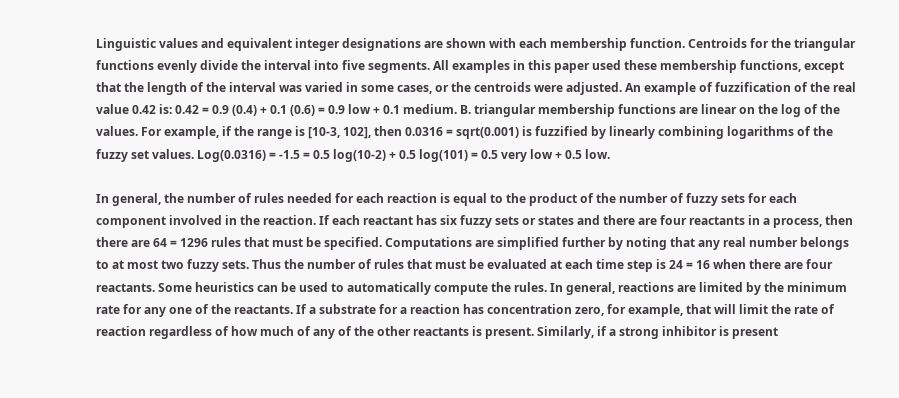Linguistic values and equivalent integer designations are shown with each membership function. Centroids for the triangular functions evenly divide the interval into five segments. All examples in this paper used these membership functions, except that the length of the interval was varied in some cases, or the centroids were adjusted. An example of fuzzification of the real value 0.42 is: 0.42 = 0.9 (0.4) + 0.1 (0.6) = 0.9 low + 0.1 medium. B. triangular membership functions are linear on the log of the values. For example, if the range is [10-3, 102], then 0.0316 = sqrt(0.001) is fuzzified by linearly combining logarithms of the fuzzy set values. Log(0.0316) = -1.5 = 0.5 log(10-2) + 0.5 log(101) = 0.5 very low + 0.5 low.

In general, the number of rules needed for each reaction is equal to the product of the number of fuzzy sets for each component involved in the reaction. If each reactant has six fuzzy sets or states and there are four reactants in a process, then there are 64 = 1296 rules that must be specified. Computations are simplified further by noting that any real number belongs to at most two fuzzy sets. Thus the number of rules that must be evaluated at each time step is 24 = 16 when there are four reactants. Some heuristics can be used to automatically compute the rules. In general, reactions are limited by the minimum rate for any one of the reactants. If a substrate for a reaction has concentration zero, for example, that will limit the rate of reaction regardless of how much of any of the other reactants is present. Similarly, if a strong inhibitor is present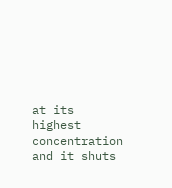at its highest concentration and it shuts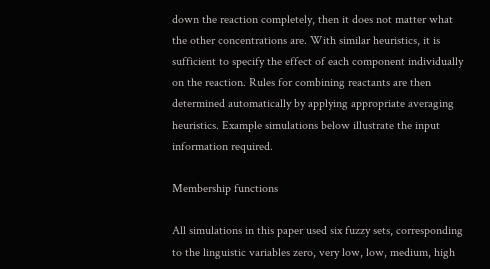down the reaction completely, then it does not matter what the other concentrations are. With similar heuristics, it is sufficient to specify the effect of each component individually on the reaction. Rules for combining reactants are then determined automatically by applying appropriate averaging heuristics. Example simulations below illustrate the input information required.

Membership functions

All simulations in this paper used six fuzzy sets, corresponding to the linguistic variables zero, very low, low, medium, high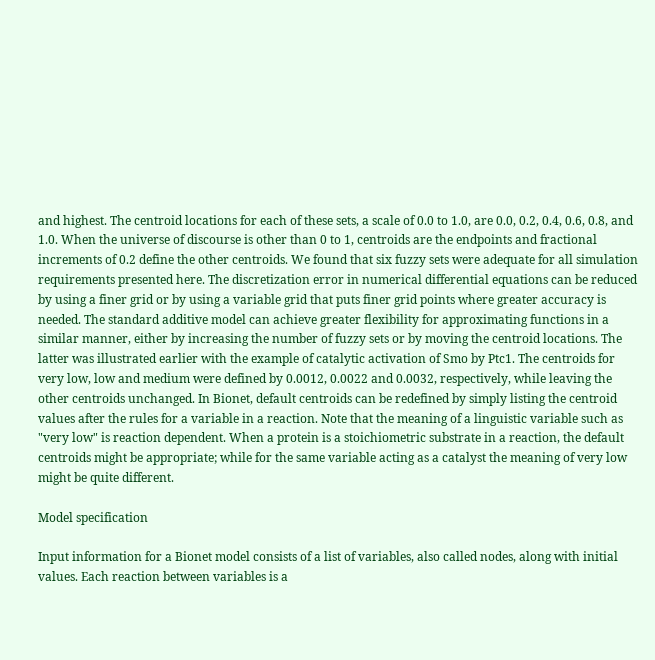and highest. The centroid locations for each of these sets, a scale of 0.0 to 1.0, are 0.0, 0.2, 0.4, 0.6, 0.8, and 1.0. When the universe of discourse is other than 0 to 1, centroids are the endpoints and fractional increments of 0.2 define the other centroids. We found that six fuzzy sets were adequate for all simulation requirements presented here. The discretization error in numerical differential equations can be reduced by using a finer grid or by using a variable grid that puts finer grid points where greater accuracy is needed. The standard additive model can achieve greater flexibility for approximating functions in a similar manner, either by increasing the number of fuzzy sets or by moving the centroid locations. The latter was illustrated earlier with the example of catalytic activation of Smo by Ptc1. The centroids for very low, low and medium were defined by 0.0012, 0.0022 and 0.0032, respectively, while leaving the other centroids unchanged. In Bionet, default centroids can be redefined by simply listing the centroid values after the rules for a variable in a reaction. Note that the meaning of a linguistic variable such as "very low" is reaction dependent. When a protein is a stoichiometric substrate in a reaction, the default centroids might be appropriate; while for the same variable acting as a catalyst the meaning of very low might be quite different.

Model specification

Input information for a Bionet model consists of a list of variables, also called nodes, along with initial values. Each reaction between variables is a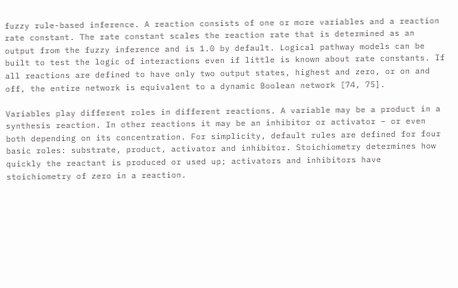fuzzy rule-based inference. A reaction consists of one or more variables and a reaction rate constant. The rate constant scales the reaction rate that is determined as an output from the fuzzy inference and is 1.0 by default. Logical pathway models can be built to test the logic of interactions even if little is known about rate constants. If all reactions are defined to have only two output states, highest and zero, or on and off, the entire network is equivalent to a dynamic Boolean network [74, 75].

Variables play different roles in different reactions. A variable may be a product in a synthesis reaction. In other reactions it may be an inhibitor or activator – or even both depending on its concentration. For simplicity, default rules are defined for four basic roles: substrate, product, activator and inhibitor. Stoichiometry determines how quickly the reactant is produced or used up; activators and inhibitors have stoichiometry of zero in a reaction.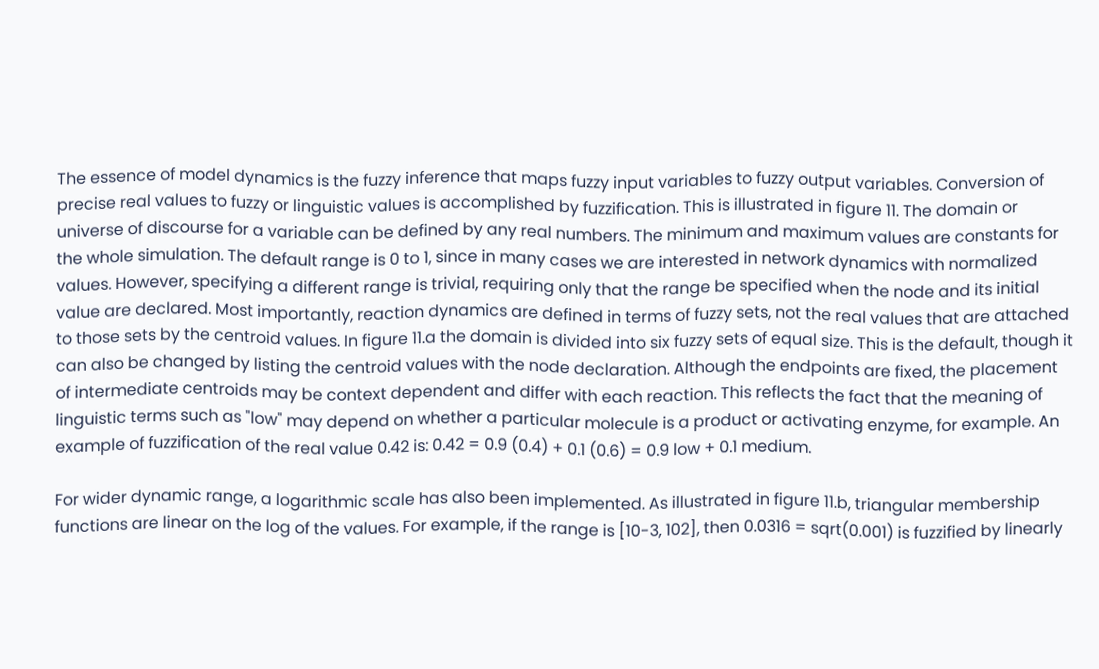The essence of model dynamics is the fuzzy inference that maps fuzzy input variables to fuzzy output variables. Conversion of precise real values to fuzzy or linguistic values is accomplished by fuzzification. This is illustrated in figure 11. The domain or universe of discourse for a variable can be defined by any real numbers. The minimum and maximum values are constants for the whole simulation. The default range is 0 to 1, since in many cases we are interested in network dynamics with normalized values. However, specifying a different range is trivial, requiring only that the range be specified when the node and its initial value are declared. Most importantly, reaction dynamics are defined in terms of fuzzy sets, not the real values that are attached to those sets by the centroid values. In figure 11.a the domain is divided into six fuzzy sets of equal size. This is the default, though it can also be changed by listing the centroid values with the node declaration. Although the endpoints are fixed, the placement of intermediate centroids may be context dependent and differ with each reaction. This reflects the fact that the meaning of linguistic terms such as "low" may depend on whether a particular molecule is a product or activating enzyme, for example. An example of fuzzification of the real value 0.42 is: 0.42 = 0.9 (0.4) + 0.1 (0.6) = 0.9 low + 0.1 medium.

For wider dynamic range, a logarithmic scale has also been implemented. As illustrated in figure 11.b, triangular membership functions are linear on the log of the values. For example, if the range is [10-3, 102], then 0.0316 = sqrt(0.001) is fuzzified by linearly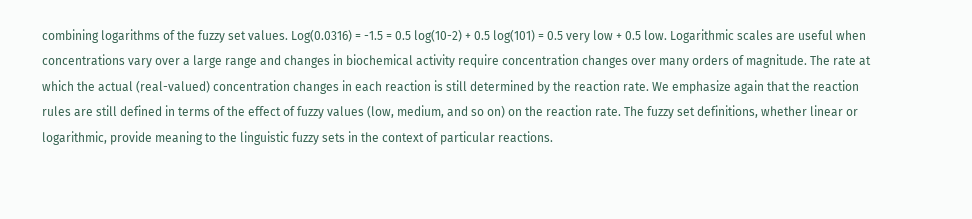combining logarithms of the fuzzy set values. Log(0.0316) = -1.5 = 0.5 log(10-2) + 0.5 log(101) = 0.5 very low + 0.5 low. Logarithmic scales are useful when concentrations vary over a large range and changes in biochemical activity require concentration changes over many orders of magnitude. The rate at which the actual (real-valued) concentration changes in each reaction is still determined by the reaction rate. We emphasize again that the reaction rules are still defined in terms of the effect of fuzzy values (low, medium, and so on) on the reaction rate. The fuzzy set definitions, whether linear or logarithmic, provide meaning to the linguistic fuzzy sets in the context of particular reactions.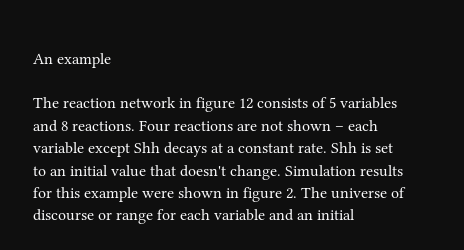An example

The reaction network in figure 12 consists of 5 variables and 8 reactions. Four reactions are not shown – each variable except Shh decays at a constant rate. Shh is set to an initial value that doesn't change. Simulation results for this example were shown in figure 2. The universe of discourse or range for each variable and an initial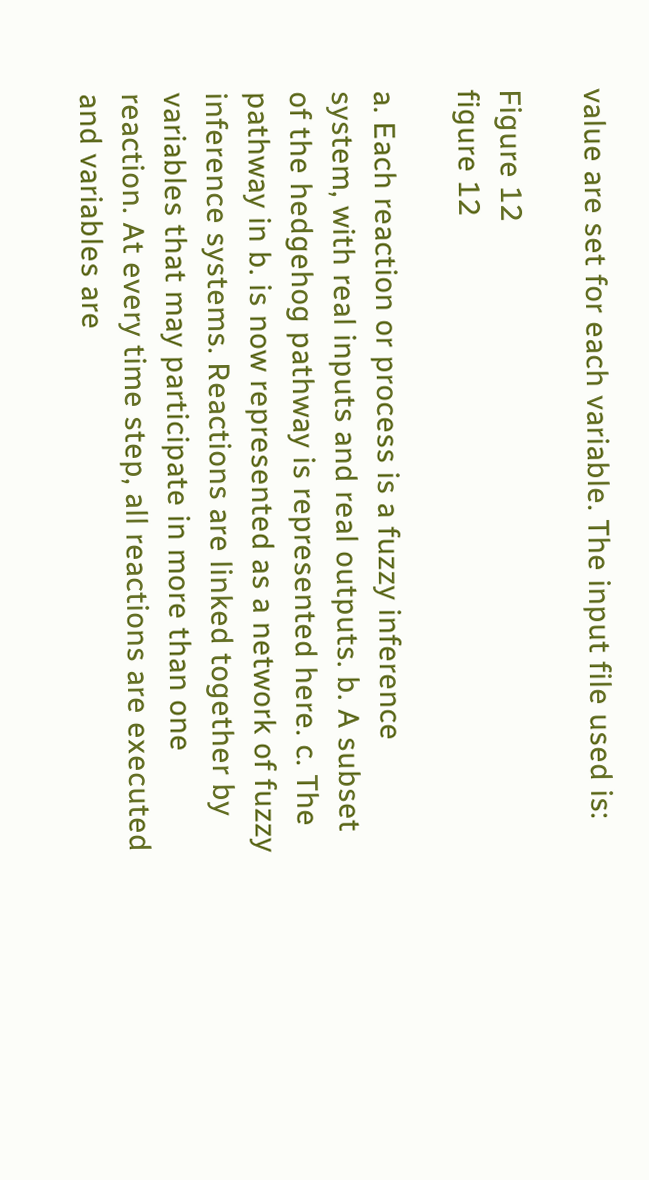value are set for each variable. The input file used is:

Figure 12
figure 12

a. Each reaction or process is a fuzzy inference system, with real inputs and real outputs. b. A subset of the hedgehog pathway is represented here. c. The pathway in b. is now represented as a network of fuzzy inference systems. Reactions are linked together by variables that may participate in more than one reaction. At every time step, all reactions are executed and variables are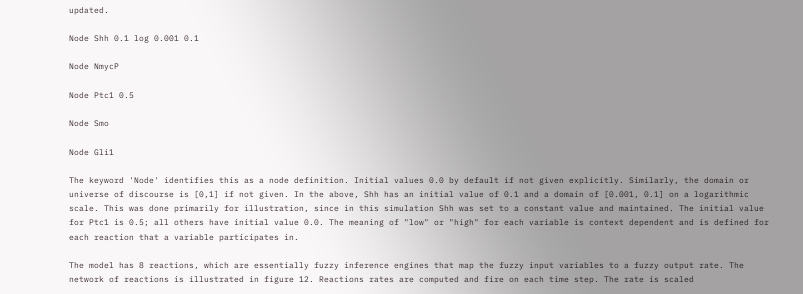updated.

Node Shh 0.1 log 0.001 0.1

Node NmycP

Node Ptc1 0.5

Node Smo

Node Gli1

The keyword 'Node' identifies this as a node definition. Initial values 0.0 by default if not given explicitly. Similarly, the domain or universe of discourse is [0,1] if not given. In the above, Shh has an initial value of 0.1 and a domain of [0.001, 0.1] on a logarithmic scale. This was done primarily for illustration, since in this simulation Shh was set to a constant value and maintained. The initial value for Ptc1 is 0.5; all others have initial value 0.0. The meaning of "low" or "high" for each variable is context dependent and is defined for each reaction that a variable participates in.

The model has 8 reactions, which are essentially fuzzy inference engines that map the fuzzy input variables to a fuzzy output rate. The network of reactions is illustrated in figure 12. Reactions rates are computed and fire on each time step. The rate is scaled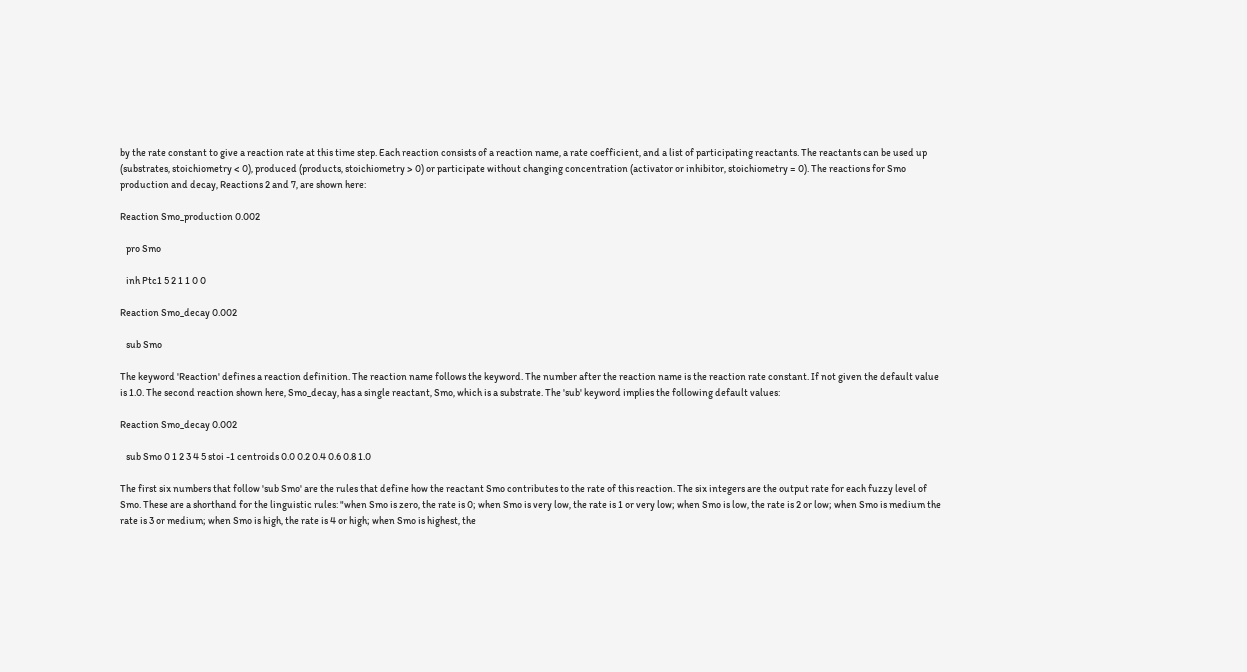by the rate constant to give a reaction rate at this time step. Each reaction consists of a reaction name, a rate coefficient, and a list of participating reactants. The reactants can be used up (substrates, stoichiometry < 0), produced (products, stoichiometry > 0) or participate without changing concentration (activator or inhibitor, stoichiometry = 0). The reactions for Smo production and decay, Reactions 2 and 7, are shown here:

Reaction Smo_production 0.002

   pro Smo

   inh Ptc1 5 2 1 1 0 0

Reaction Smo_decay 0.002

   sub Smo

The keyword 'Reaction' defines a reaction definition. The reaction name follows the keyword. The number after the reaction name is the reaction rate constant. If not given the default value is 1.0. The second reaction shown here, Smo_decay, has a single reactant, Smo, which is a substrate. The 'sub' keyword implies the following default values:

Reaction Smo_decay 0.002

   sub Smo 0 1 2 3 4 5 stoi -1 centroids 0.0 0.2 0.4 0.6 0.8 1.0

The first six numbers that follow 'sub Smo' are the rules that define how the reactant Smo contributes to the rate of this reaction. The six integers are the output rate for each fuzzy level of Smo. These are a shorthand for the linguistic rules: "when Smo is zero, the rate is 0; when Smo is very low, the rate is 1 or very low; when Smo is low, the rate is 2 or low; when Smo is medium the rate is 3 or medium; when Smo is high, the rate is 4 or high; when Smo is highest, the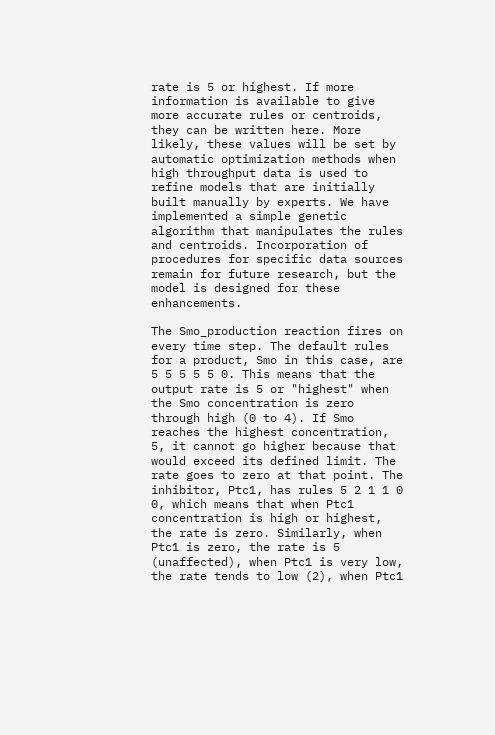rate is 5 or highest. If more information is available to give more accurate rules or centroids, they can be written here. More likely, these values will be set by automatic optimization methods when high throughput data is used to refine models that are initially built manually by experts. We have implemented a simple genetic algorithm that manipulates the rules and centroids. Incorporation of procedures for specific data sources remain for future research, but the model is designed for these enhancements.

The Smo_production reaction fires on every time step. The default rules for a product, Smo in this case, are 5 5 5 5 5 0. This means that the output rate is 5 or "highest" when the Smo concentration is zero through high (0 to 4). If Smo reaches the highest concentration, 5, it cannot go higher because that would exceed its defined limit. The rate goes to zero at that point. The inhibitor, Ptc1, has rules 5 2 1 1 0 0, which means that when Ptc1 concentration is high or highest, the rate is zero. Similarly, when Ptc1 is zero, the rate is 5 (unaffected), when Ptc1 is very low, the rate tends to low (2), when Ptc1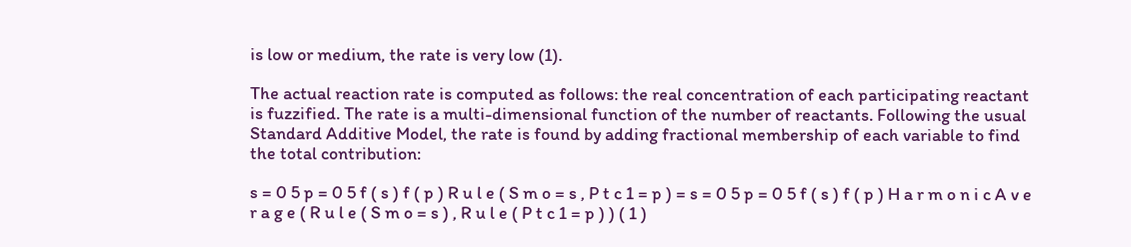is low or medium, the rate is very low (1).

The actual reaction rate is computed as follows: the real concentration of each participating reactant is fuzzified. The rate is a multi-dimensional function of the number of reactants. Following the usual Standard Additive Model, the rate is found by adding fractional membership of each variable to find the total contribution:

s = 0 5 p = 0 5 f ( s ) f ( p ) R u l e ( S m o = s , P t c 1 = p ) = s = 0 5 p = 0 5 f ( s ) f ( p ) H a r m o n i c A v e r a g e ( R u l e ( S m o = s ) , R u l e ( P t c 1 = p ) ) ( 1 )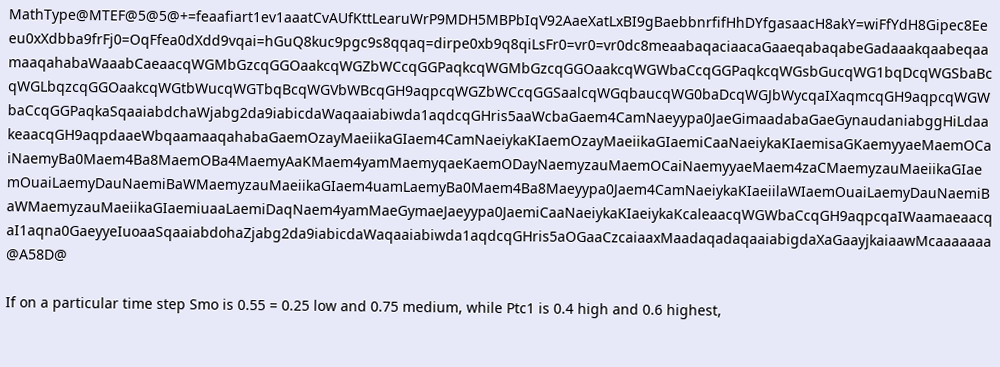MathType@MTEF@5@5@+=feaafiart1ev1aaatCvAUfKttLearuWrP9MDH5MBPbIqV92AaeXatLxBI9gBaebbnrfifHhDYfgasaacH8akY=wiFfYdH8Gipec8Eeeu0xXdbba9frFj0=OqFfea0dXdd9vqai=hGuQ8kuc9pgc9s8qqaq=dirpe0xb9q8qiLsFr0=vr0=vr0dc8meaabaqaciaacaGaaeqabaqabeGadaaakqaabeqaamaaqahabaWaaabCaeaacqWGMbGzcqGGOaakcqWGZbWCcqGGPaqkcqWGMbGzcqGGOaakcqWGWbaCcqGGPaqkcqWGsbGucqWG1bqDcqWGSbaBcqWGLbqzcqGGOaakcqWGtbWucqWGTbqBcqWGVbWBcqGH9aqpcqWGZbWCcqGGSaalcqWGqbaucqWG0baDcqWGJbWycqaIXaqmcqGH9aqpcqWGWbaCcqGGPaqkaSqaaiabdchaWjabg2da9iabicdaWaqaaiabiwda1aqdcqGHris5aaWcbaGaem4CamNaeyypa0JaeGimaadabaGaeGynaudaniabggHiLdaakeaacqGH9aqpdaaeWbqaamaaqahabaGaemOzayMaeiikaGIaem4CamNaeiykaKIaemOzayMaeiikaGIaemiCaaNaeiykaKIaemisaGKaemyyaeMaemOCaiNaemyBa0Maem4Ba8MaemOBa4MaemyAaKMaem4yamMaemyqaeKaemODayNaemyzauMaemOCaiNaemyyaeMaem4zaCMaemyzauMaeiikaGIaemOuaiLaemyDauNaemiBaWMaemyzauMaeiikaGIaem4uamLaemyBa0Maem4Ba8Maeyypa0Jaem4CamNaeiykaKIaeiilaWIaemOuaiLaemyDauNaemiBaWMaemyzauMaeiikaGIaemiuaaLaemiDaqNaem4yamMaeGymaeJaeyypa0JaemiCaaNaeiykaKIaeiykaKcaleaacqWGWbaCcqGH9aqpcqaIWaamaeaacqaI1aqna0GaeyyeIuoaaSqaaiabdohaZjabg2da9iabicdaWaqaaiabiwda1aqdcqGHris5aOGaaCzcaiaaxMaadaqadaqaaiabigdaXaGaayjkaiaawMcaaaaaaa@A58D@

If on a particular time step Smo is 0.55 = 0.25 low and 0.75 medium, while Ptc1 is 0.4 high and 0.6 highest,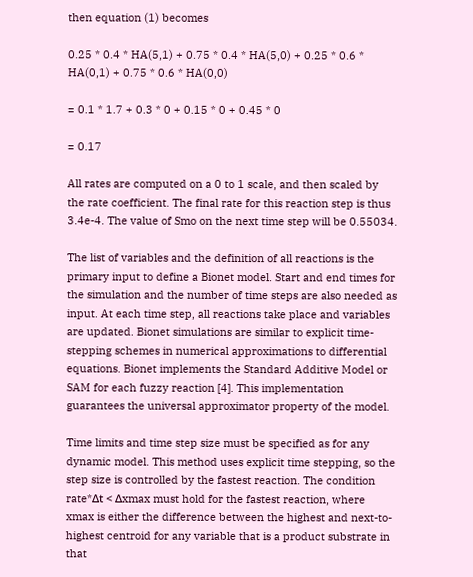then equation (1) becomes

0.25 * 0.4 * HA(5,1) + 0.75 * 0.4 * HA(5,0) + 0.25 * 0.6 * HA(0,1) + 0.75 * 0.6 * HA(0,0)

= 0.1 * 1.7 + 0.3 * 0 + 0.15 * 0 + 0.45 * 0

= 0.17

All rates are computed on a 0 to 1 scale, and then scaled by the rate coefficient. The final rate for this reaction step is thus 3.4e-4. The value of Smo on the next time step will be 0.55034.

The list of variables and the definition of all reactions is the primary input to define a Bionet model. Start and end times for the simulation and the number of time steps are also needed as input. At each time step, all reactions take place and variables are updated. Bionet simulations are similar to explicit time-stepping schemes in numerical approximations to differential equations. Bionet implements the Standard Additive Model or SAM for each fuzzy reaction [4]. This implementation guarantees the universal approximator property of the model.

Time limits and time step size must be specified as for any dynamic model. This method uses explicit time stepping, so the step size is controlled by the fastest reaction. The condition rate*Δt < Δxmax must hold for the fastest reaction, where xmax is either the difference between the highest and next-to-highest centroid for any variable that is a product substrate in that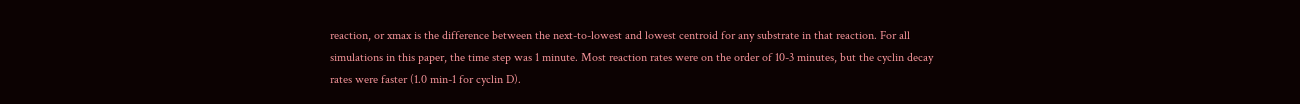reaction, or xmax is the difference between the next-to-lowest and lowest centroid for any substrate in that reaction. For all simulations in this paper, the time step was 1 minute. Most reaction rates were on the order of 10-3 minutes, but the cyclin decay rates were faster (1.0 min-1 for cyclin D).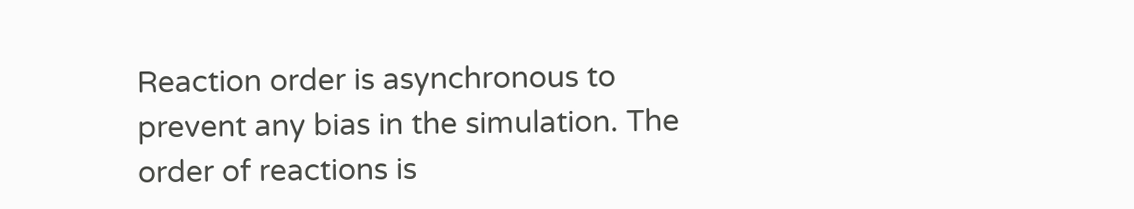Reaction order is asynchronous to prevent any bias in the simulation. The order of reactions is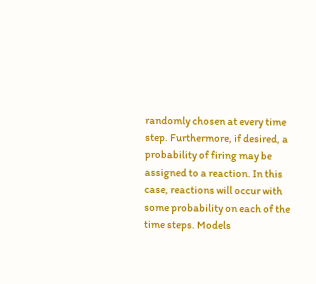randomly chosen at every time step. Furthermore, if desired, a probability of firing may be assigned to a reaction. In this case, reactions will occur with some probability on each of the time steps. Models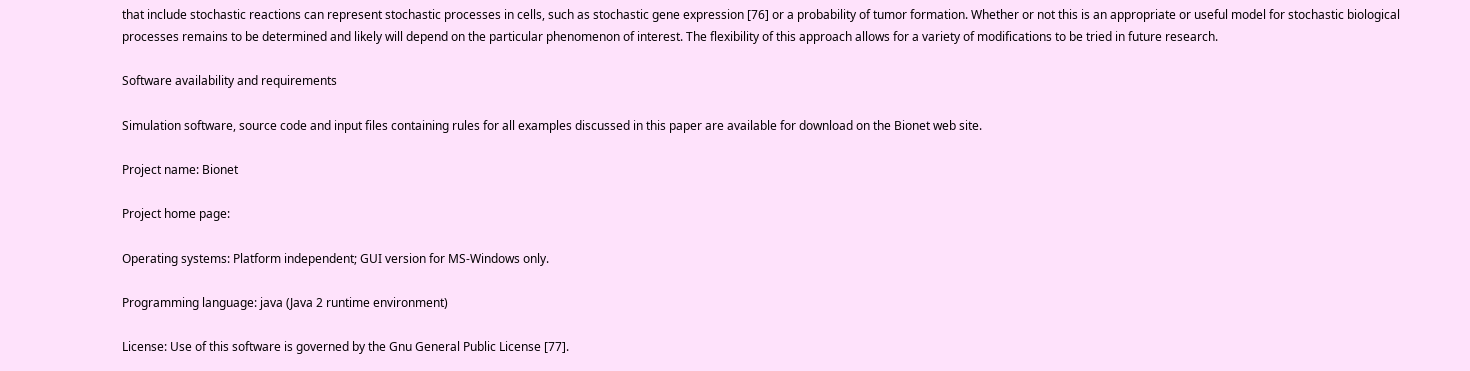that include stochastic reactions can represent stochastic processes in cells, such as stochastic gene expression [76] or a probability of tumor formation. Whether or not this is an appropriate or useful model for stochastic biological processes remains to be determined and likely will depend on the particular phenomenon of interest. The flexibility of this approach allows for a variety of modifications to be tried in future research.

Software availability and requirements

Simulation software, source code and input files containing rules for all examples discussed in this paper are available for download on the Bionet web site.

Project name: Bionet

Project home page:

Operating systems: Platform independent; GUI version for MS-Windows only.

Programming language: java (Java 2 runtime environment)

License: Use of this software is governed by the Gnu General Public License [77].